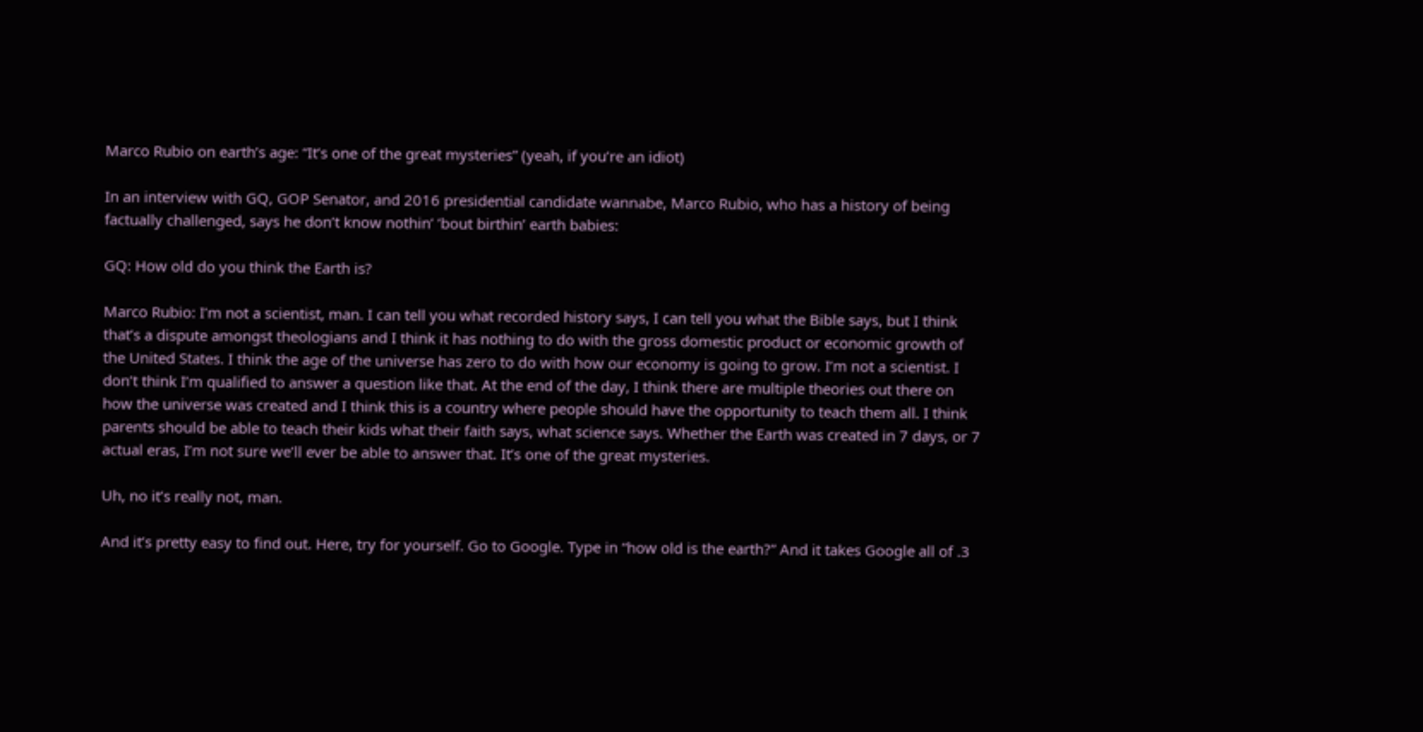Marco Rubio on earth’s age: “It’s one of the great mysteries” (yeah, if you’re an idiot)

In an interview with GQ, GOP Senator, and 2016 presidential candidate wannabe, Marco Rubio, who has a history of being factually challenged, says he don’t know nothin’ ’bout birthin’ earth babies:

GQ: How old do you think the Earth is?

Marco Rubio: I’m not a scientist, man. I can tell you what recorded history says, I can tell you what the Bible says, but I think that’s a dispute amongst theologians and I think it has nothing to do with the gross domestic product or economic growth of the United States. I think the age of the universe has zero to do with how our economy is going to grow. I’m not a scientist. I don’t think I’m qualified to answer a question like that. At the end of the day, I think there are multiple theories out there on how the universe was created and I think this is a country where people should have the opportunity to teach them all. I think parents should be able to teach their kids what their faith says, what science says. Whether the Earth was created in 7 days, or 7 actual eras, I’m not sure we’ll ever be able to answer that. It’s one of the great mysteries.

Uh, no it’s really not, man.

And it’s pretty easy to find out. Here, try for yourself. Go to Google. Type in “how old is the earth?” And it takes Google all of .3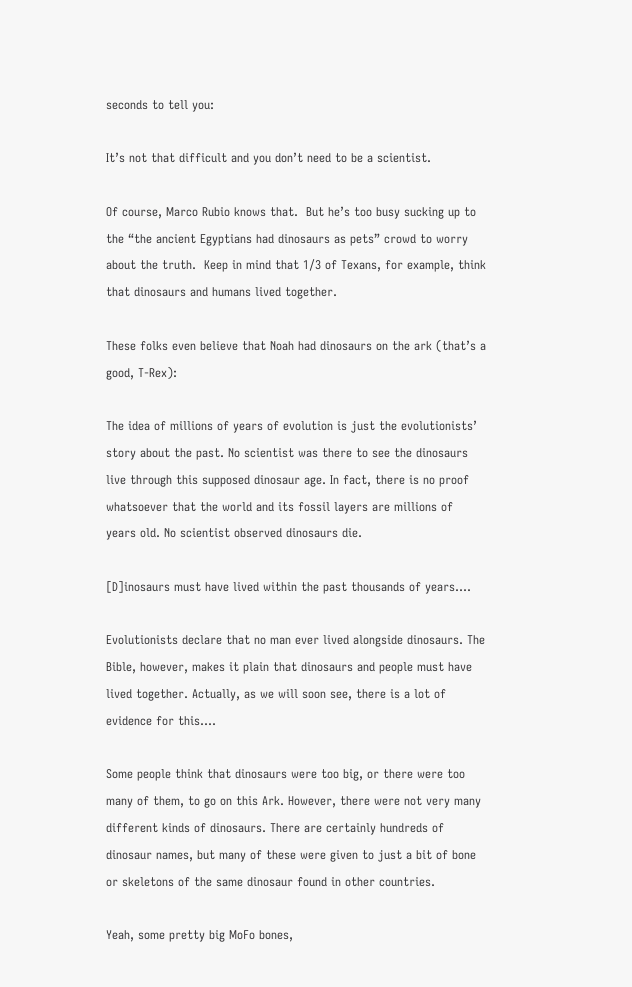seconds to tell you:

It’s not that difficult and you don’t need to be a scientist.

Of course, Marco Rubio knows that.  But he’s too busy sucking up to the “the ancient Egyptians had dinosaurs as pets” crowd to worry about the truth.  Keep in mind that 1/3 of Texans, for example, think that dinosaurs and humans lived together.

These folks even believe that Noah had dinosaurs on the ark (that’s a good, T-Rex):

The idea of millions of years of evolution is just the evolutionists’ story about the past. No scientist was there to see the dinosaurs live through this supposed dinosaur age. In fact, there is no proof whatsoever that the world and its fossil layers are millions of years old. No scientist observed dinosaurs die.

[D]inosaurs must have lived within the past thousands of years….

Evolutionists declare that no man ever lived alongside dinosaurs. The Bible, however, makes it plain that dinosaurs and people must have lived together. Actually, as we will soon see, there is a lot of evidence for this….

Some people think that dinosaurs were too big, or there were too many of them, to go on this Ark. However, there were not very many different kinds of dinosaurs. There are certainly hundreds of dinosaur names, but many of these were given to just a bit of bone or skeletons of the same dinosaur found in other countries.

Yeah, some pretty big MoFo bones,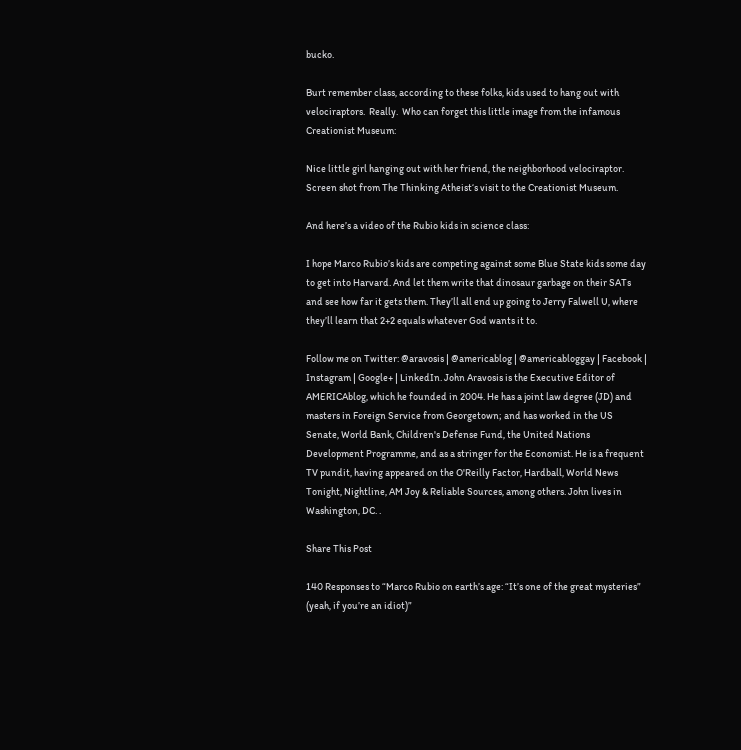bucko.

Burt remember class, according to these folks, kids used to hang out with velociraptors.  Really.  Who can forget this little image from the infamous Creationist Museum:

Nice little girl hanging out with her friend, the neighborhood velociraptor.
Screen shot from The Thinking Atheist‘s visit to the Creationist Museum.

And here’s a video of the Rubio kids in science class:

I hope Marco Rubio’s kids are competing against some Blue State kids some day to get into Harvard. And let them write that dinosaur garbage on their SATs and see how far it gets them. They’ll all end up going to Jerry Falwell U, where they’ll learn that 2+2 equals whatever God wants it to.

Follow me on Twitter: @aravosis | @americablog | @americabloggay | Facebook | Instagram | Google+ | LinkedIn. John Aravosis is the Executive Editor of AMERICAblog, which he founded in 2004. He has a joint law degree (JD) and masters in Foreign Service from Georgetown; and has worked in the US Senate, World Bank, Children's Defense Fund, the United Nations Development Programme, and as a stringer for the Economist. He is a frequent TV pundit, having appeared on the O'Reilly Factor, Hardball, World News Tonight, Nightline, AM Joy & Reliable Sources, among others. John lives in Washington, DC. .

Share This Post

140 Responses to “Marco Rubio on earth’s age: “It’s one of the great mysteries” (yeah, if you’re an idiot)”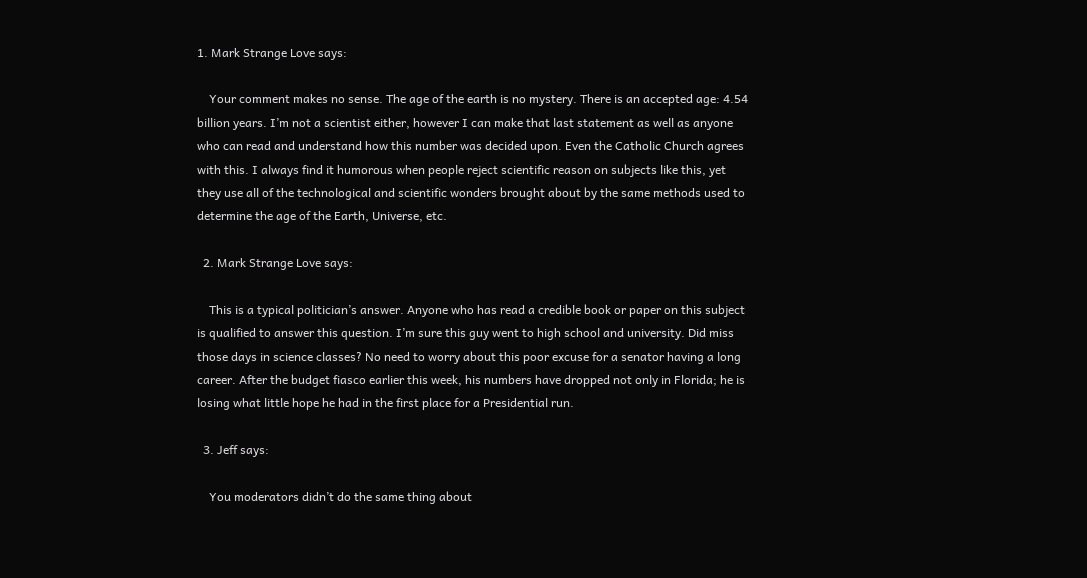1. Mark Strange Love says:

    Your comment makes no sense. The age of the earth is no mystery. There is an accepted age: 4.54 billion years. I’m not a scientist either, however I can make that last statement as well as anyone who can read and understand how this number was decided upon. Even the Catholic Church agrees with this. I always find it humorous when people reject scientific reason on subjects like this, yet they use all of the technological and scientific wonders brought about by the same methods used to determine the age of the Earth, Universe, etc.

  2. Mark Strange Love says:

    This is a typical politician’s answer. Anyone who has read a credible book or paper on this subject is qualified to answer this question. I’m sure this guy went to high school and university. Did miss those days in science classes? No need to worry about this poor excuse for a senator having a long career. After the budget fiasco earlier this week, his numbers have dropped not only in Florida; he is losing what little hope he had in the first place for a Presidential run.

  3. Jeff says:

    You moderators didn’t do the same thing about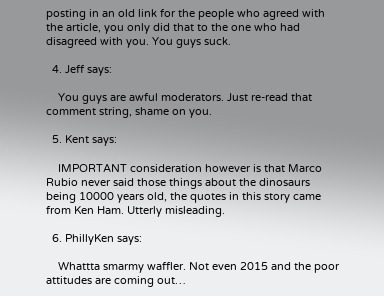posting in an old link for the people who agreed with the article, you only did that to the one who had disagreed with you. You guys suck.

  4. Jeff says:

    You guys are awful moderators. Just re-read that comment string, shame on you.

  5. Kent says:

    IMPORTANT consideration however is that Marco Rubio never said those things about the dinosaurs being 10000 years old, the quotes in this story came from Ken Ham. Utterly misleading.

  6. PhillyKen says:

    Whattta smarmy waffler. Not even 2015 and the poor attitudes are coming out…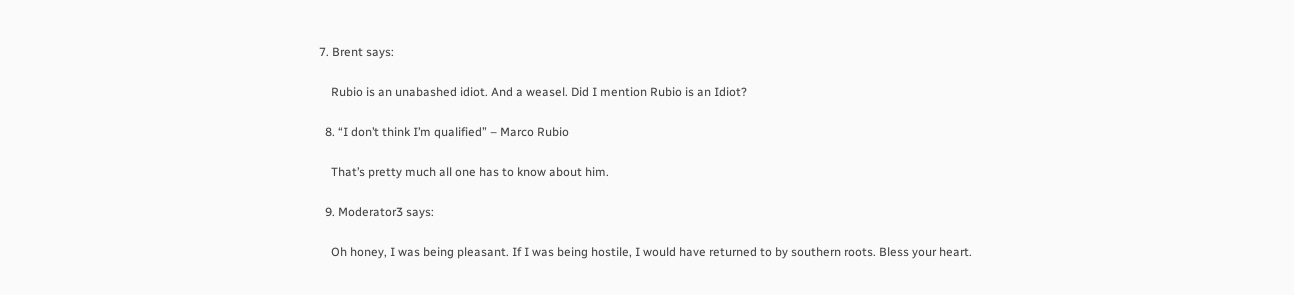7. Brent says:

    Rubio is an unabashed idiot. And a weasel. Did I mention Rubio is an Idiot?

  8. “I don’t think I’m qualified” – Marco Rubio

    That’s pretty much all one has to know about him.

  9. Moderator3 says:

    Oh honey, I was being pleasant. If I was being hostile, I would have returned to by southern roots. Bless your heart.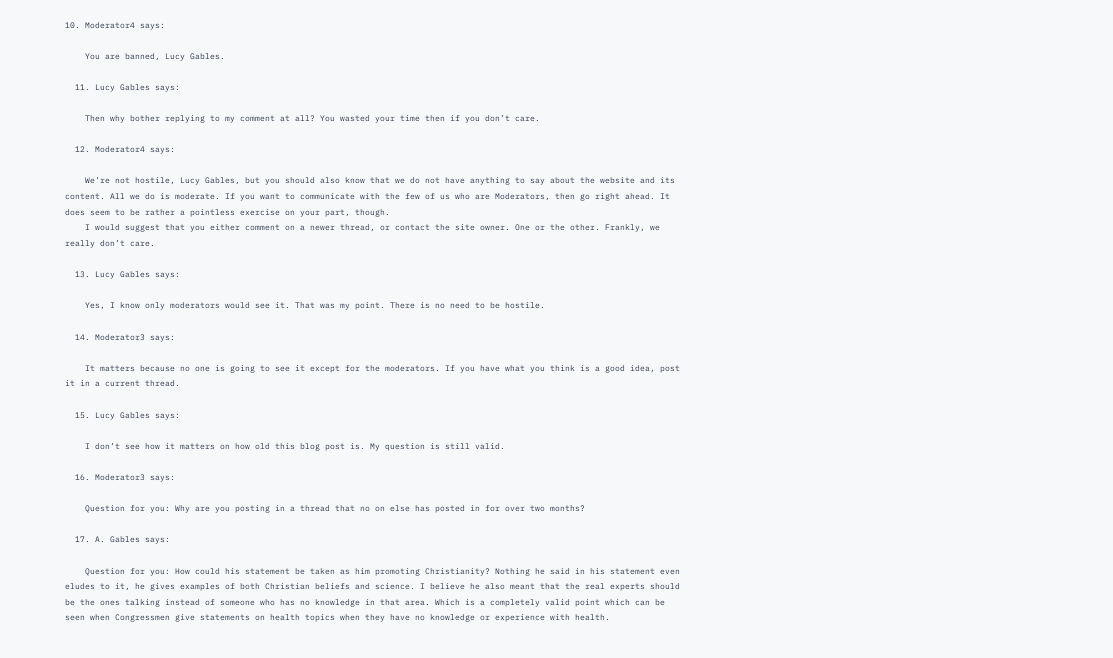10. Moderator4 says:

    You are banned, Lucy Gables.

  11. Lucy Gables says:

    Then why bother replying to my comment at all? You wasted your time then if you don’t care.

  12. Moderator4 says:

    We’re not hostile, Lucy Gables, but you should also know that we do not have anything to say about the website and its content. All we do is moderate. If you want to communicate with the few of us who are Moderators, then go right ahead. It does seem to be rather a pointless exercise on your part, though.
    I would suggest that you either comment on a newer thread, or contact the site owner. One or the other. Frankly, we really don’t care.

  13. Lucy Gables says:

    Yes, I know only moderators would see it. That was my point. There is no need to be hostile.

  14. Moderator3 says:

    It matters because no one is going to see it except for the moderators. If you have what you think is a good idea, post it in a current thread.

  15. Lucy Gables says:

    I don’t see how it matters on how old this blog post is. My question is still valid.

  16. Moderator3 says:

    Question for you: Why are you posting in a thread that no on else has posted in for over two months?

  17. A. Gables says:

    Question for you: How could his statement be taken as him promoting Christianity? Nothing he said in his statement even eludes to it, he gives examples of both Christian beliefs and science. I believe he also meant that the real experts should be the ones talking instead of someone who has no knowledge in that area. Which is a completely valid point which can be seen when Congressmen give statements on health topics when they have no knowledge or experience with health.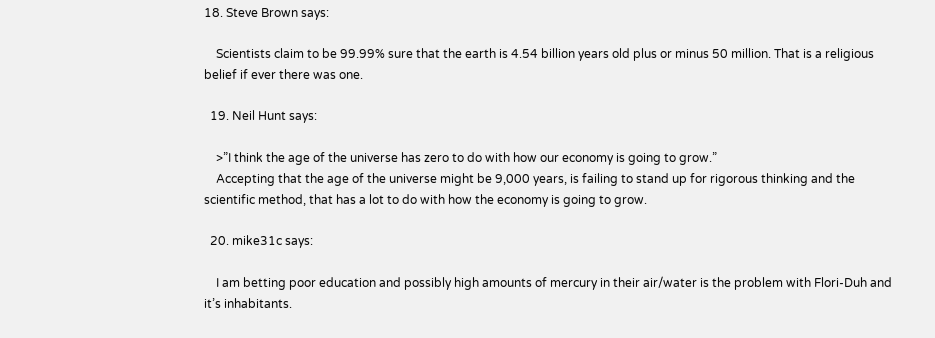18. Steve Brown says:

    Scientists claim to be 99.99% sure that the earth is 4.54 billion years old plus or minus 50 million. That is a religious belief if ever there was one.

  19. Neil Hunt says:

    >”I think the age of the universe has zero to do with how our economy is going to grow.”
    Accepting that the age of the universe might be 9,000 years, is failing to stand up for rigorous thinking and the scientific method, that has a lot to do with how the economy is going to grow.

  20. mike31c says:

    I am betting poor education and possibly high amounts of mercury in their air/water is the problem with Flori-Duh and it’s inhabitants.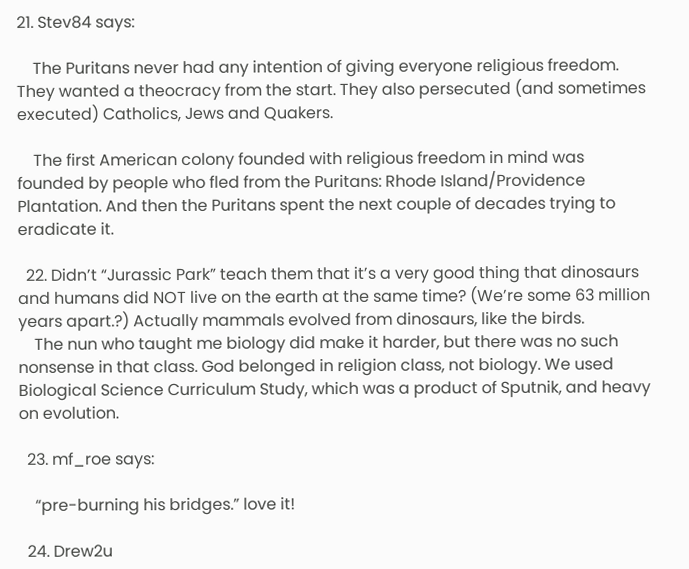21. Stev84 says:

    The Puritans never had any intention of giving everyone religious freedom. They wanted a theocracy from the start. They also persecuted (and sometimes executed) Catholics, Jews and Quakers.

    The first American colony founded with religious freedom in mind was founded by people who fled from the Puritans: Rhode Island/Providence Plantation. And then the Puritans spent the next couple of decades trying to eradicate it.

  22. Didn’t “Jurassic Park” teach them that it’s a very good thing that dinosaurs and humans did NOT live on the earth at the same time? (We’re some 63 million years apart.?) Actually mammals evolved from dinosaurs, like the birds.
    The nun who taught me biology did make it harder, but there was no such nonsense in that class. God belonged in religion class, not biology. We used Biological Science Curriculum Study, which was a product of Sputnik, and heavy on evolution.

  23. mf_roe says:

    “pre-burning his bridges.” love it!

  24. Drew2u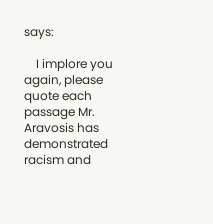says:

    I implore you again, please quote each passage Mr. Aravosis has demonstrated racism and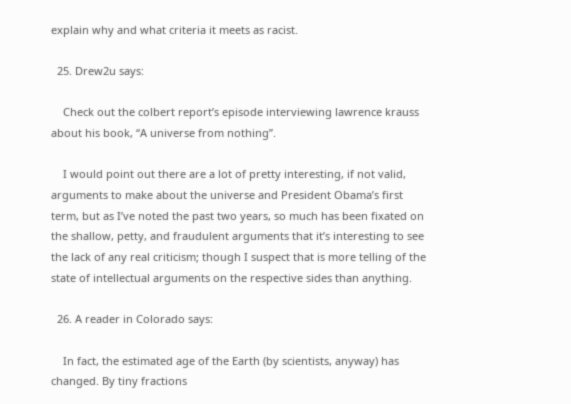explain why and what criteria it meets as racist.

  25. Drew2u says:

    Check out the colbert report’s episode interviewing lawrence krauss about his book, “A universe from nothing”.

    I would point out there are a lot of pretty interesting, if not valid, arguments to make about the universe and President Obama’s first term, but as I’ve noted the past two years, so much has been fixated on the shallow, petty, and fraudulent arguments that it’s interesting to see the lack of any real criticism; though I suspect that is more telling of the state of intellectual arguments on the respective sides than anything.

  26. A reader in Colorado says:

    In fact, the estimated age of the Earth (by scientists, anyway) has changed. By tiny fractions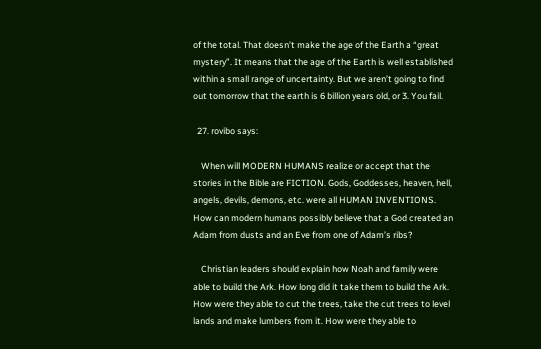of the total. That doesn’t make the age of the Earth a “great mystery”. It means that the age of the Earth is well established within a small range of uncertainty. But we aren’t going to find out tomorrow that the earth is 6 billion years old, or 3. You fail.

  27. rovibo says:

    When will MODERN HUMANS realize or accept that the stories in the Bible are FICTION. Gods, Goddesses, heaven, hell, angels, devils, demons, etc. were all HUMAN INVENTIONS. How can modern humans possibly believe that a God created an Adam from dusts and an Eve from one of Adam’s ribs?

    Christian leaders should explain how Noah and family were able to build the Ark. How long did it take them to build the Ark. How were they able to cut the trees, take the cut trees to level lands and make lumbers from it. How were they able to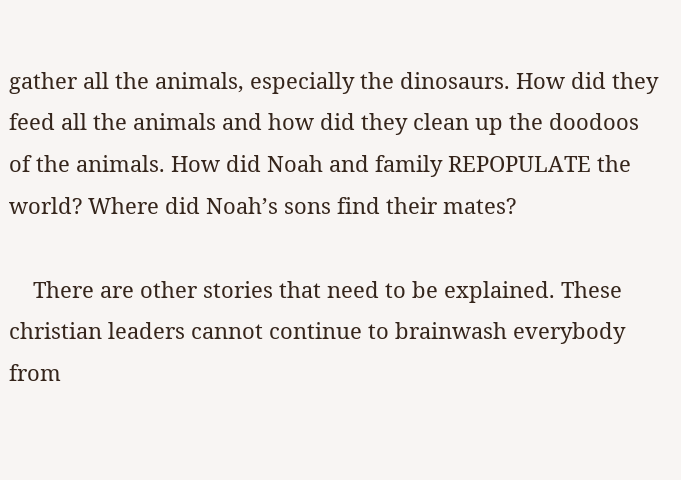gather all the animals, especially the dinosaurs. How did they feed all the animals and how did they clean up the doodoos of the animals. How did Noah and family REPOPULATE the world? Where did Noah’s sons find their mates?

    There are other stories that need to be explained. These christian leaders cannot continue to brainwash everybody from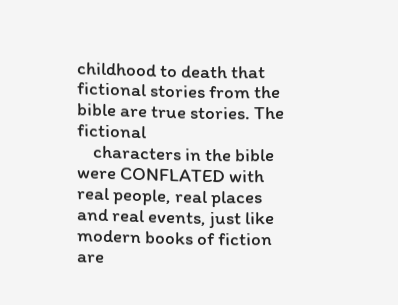childhood to death that fictional stories from the bible are true stories. The fictional
    characters in the bible were CONFLATED with real people, real places and real events, just like modern books of fiction are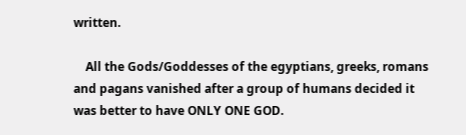written.

    All the Gods/Goddesses of the egyptians, greeks, romans and pagans vanished after a group of humans decided it was better to have ONLY ONE GOD.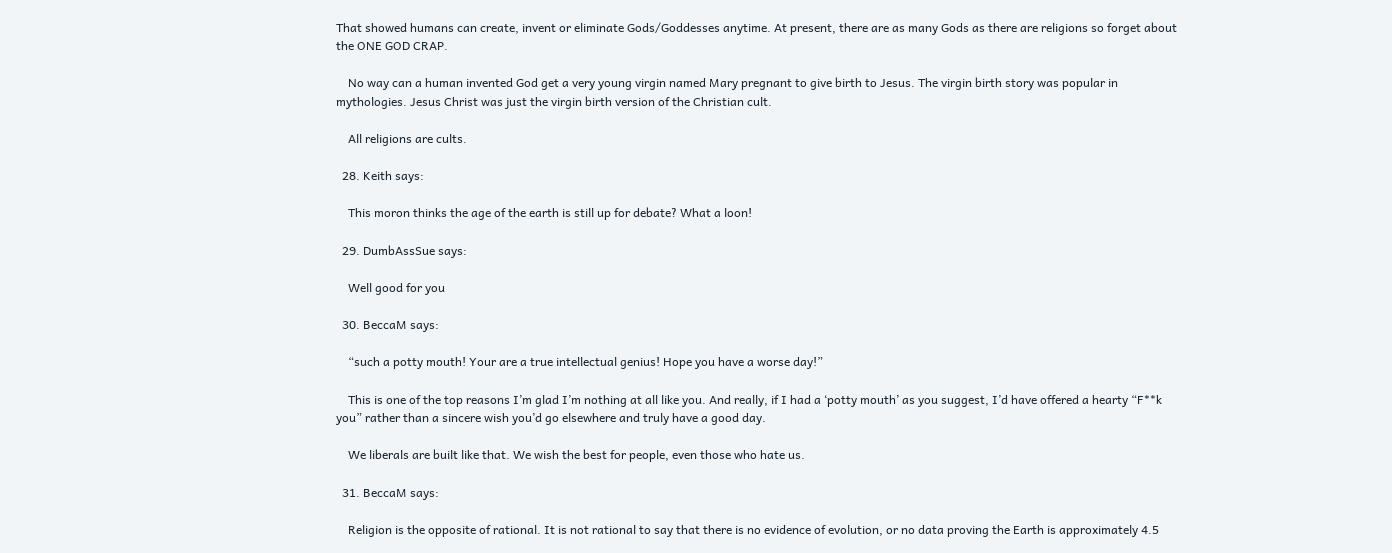That showed humans can create, invent or eliminate Gods/Goddesses anytime. At present, there are as many Gods as there are religions so forget about the ONE GOD CRAP.

    No way can a human invented God get a very young virgin named Mary pregnant to give birth to Jesus. The virgin birth story was popular in mythologies. Jesus Christ was just the virgin birth version of the Christian cult.

    All religions are cults.

  28. Keith says:

    This moron thinks the age of the earth is still up for debate? What a loon!

  29. DumbAssSue says:

    Well good for you

  30. BeccaM says:

    “such a potty mouth! Your are a true intellectual genius! Hope you have a worse day!”

    This is one of the top reasons I’m glad I’m nothing at all like you. And really, if I had a ‘potty mouth’ as you suggest, I’d have offered a hearty “F**k you” rather than a sincere wish you’d go elsewhere and truly have a good day.

    We liberals are built like that. We wish the best for people, even those who hate us.

  31. BeccaM says:

    Religion is the opposite of rational. It is not rational to say that there is no evidence of evolution, or no data proving the Earth is approximately 4.5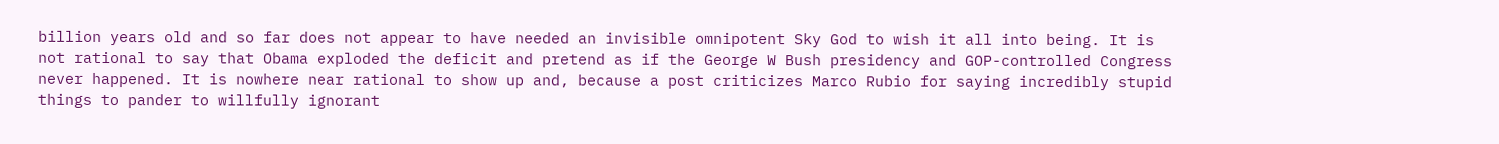billion years old and so far does not appear to have needed an invisible omnipotent Sky God to wish it all into being. It is not rational to say that Obama exploded the deficit and pretend as if the George W Bush presidency and GOP-controlled Congress never happened. It is nowhere near rational to show up and, because a post criticizes Marco Rubio for saying incredibly stupid things to pander to willfully ignorant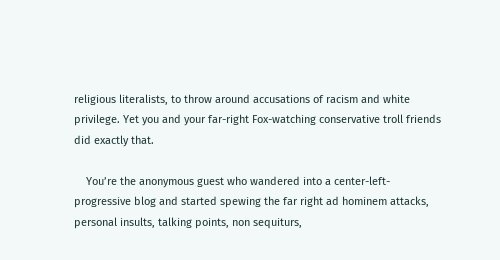religious literalists, to throw around accusations of racism and white privilege. Yet you and your far-right Fox-watching conservative troll friends did exactly that.

    You’re the anonymous guest who wandered into a center-left-progressive blog and started spewing the far right ad hominem attacks, personal insults, talking points, non sequiturs,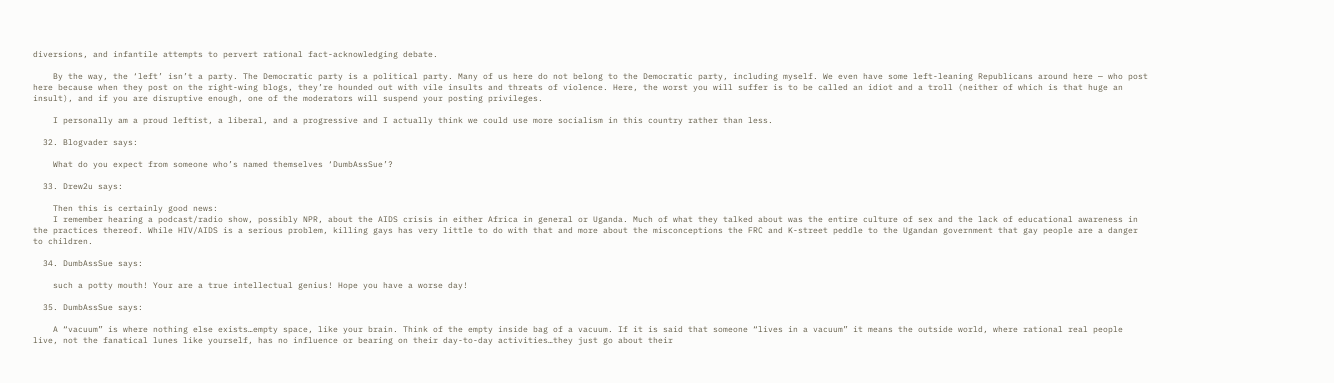diversions, and infantile attempts to pervert rational fact-acknowledging debate.

    By the way, the ‘left’ isn’t a party. The Democratic party is a political party. Many of us here do not belong to the Democratic party, including myself. We even have some left-leaning Republicans around here — who post here because when they post on the right-wing blogs, they’re hounded out with vile insults and threats of violence. Here, the worst you will suffer is to be called an idiot and a troll (neither of which is that huge an insult), and if you are disruptive enough, one of the moderators will suspend your posting privileges.

    I personally am a proud leftist, a liberal, and a progressive and I actually think we could use more socialism in this country rather than less.

  32. Blogvader says:

    What do you expect from someone who’s named themselves ‘DumbAssSue’?

  33. Drew2u says:

    Then this is certainly good news:
    I remember hearing a podcast/radio show, possibly NPR, about the AIDS crisis in either Africa in general or Uganda. Much of what they talked about was the entire culture of sex and the lack of educational awareness in the practices thereof. While HIV/AIDS is a serious problem, killing gays has very little to do with that and more about the misconceptions the FRC and K-street peddle to the Ugandan government that gay people are a danger to children.

  34. DumbAssSue says:

    such a potty mouth! Your are a true intellectual genius! Hope you have a worse day!

  35. DumbAssSue says:

    A “vacuum” is where nothing else exists…empty space, like your brain. Think of the empty inside bag of a vacuum. If it is said that someone “lives in a vacuum” it means the outside world, where rational real people live, not the fanatical lunes like yourself, has no influence or bearing on their day-to-day activities…they just go about their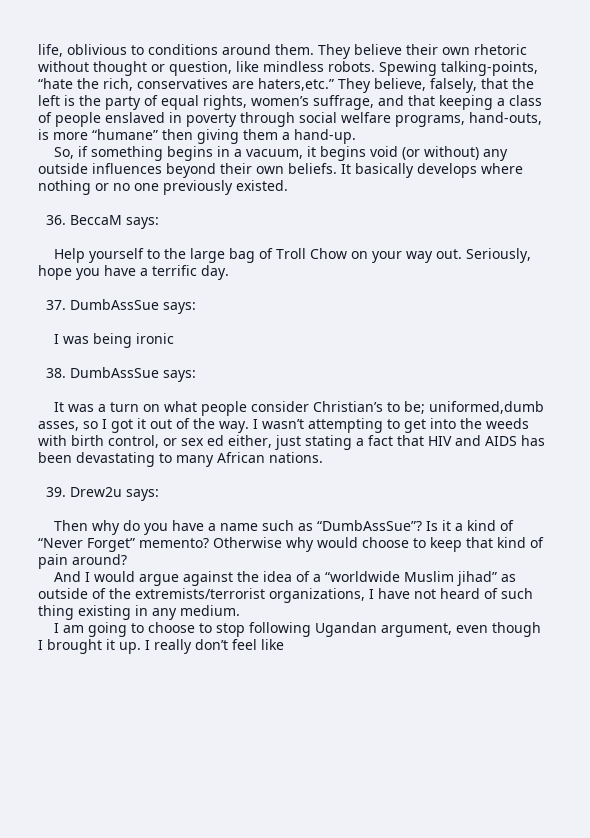life, oblivious to conditions around them. They believe their own rhetoric without thought or question, like mindless robots. Spewing talking-points, “hate the rich, conservatives are haters,etc.” They believe, falsely, that the left is the party of equal rights, women’s suffrage, and that keeping a class of people enslaved in poverty through social welfare programs, hand-outs, is more “humane” then giving them a hand-up.
    So, if something begins in a vacuum, it begins void (or without) any outside influences beyond their own beliefs. It basically develops where nothing or no one previously existed.

  36. BeccaM says:

    Help yourself to the large bag of Troll Chow on your way out. Seriously, hope you have a terrific day.

  37. DumbAssSue says:

    I was being ironic

  38. DumbAssSue says:

    It was a turn on what people consider Christian’s to be; uniformed,dumb asses, so I got it out of the way. I wasn’t attempting to get into the weeds with birth control, or sex ed either, just stating a fact that HIV and AIDS has been devastating to many African nations.

  39. Drew2u says:

    Then why do you have a name such as “DumbAssSue”? Is it a kind of “Never Forget” memento? Otherwise why would choose to keep that kind of pain around?
    And I would argue against the idea of a “worldwide Muslim jihad” as outside of the extremists/terrorist organizations, I have not heard of such thing existing in any medium.
    I am going to choose to stop following Ugandan argument, even though I brought it up. I really don’t feel like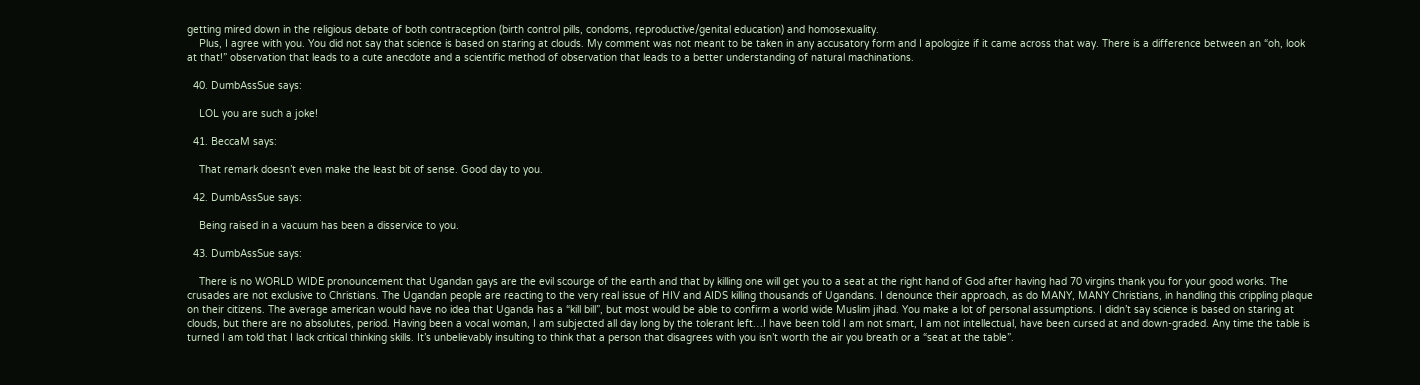getting mired down in the religious debate of both contraception (birth control pills, condoms, reproductive/genital education) and homosexuality.
    Plus, I agree with you. You did not say that science is based on staring at clouds. My comment was not meant to be taken in any accusatory form and I apologize if it came across that way. There is a difference between an “oh, look at that!” observation that leads to a cute anecdote and a scientific method of observation that leads to a better understanding of natural machinations.

  40. DumbAssSue says:

    LOL you are such a joke!

  41. BeccaM says:

    That remark doesn’t even make the least bit of sense. Good day to you.

  42. DumbAssSue says:

    Being raised in a vacuum has been a disservice to you.

  43. DumbAssSue says:

    There is no WORLD WIDE pronouncement that Ugandan gays are the evil scourge of the earth and that by killing one will get you to a seat at the right hand of God after having had 70 virgins thank you for your good works. The crusades are not exclusive to Christians. The Ugandan people are reacting to the very real issue of HIV and AIDS killing thousands of Ugandans. I denounce their approach, as do MANY, MANY Christians, in handling this crippling plaque on their citizens. The average american would have no idea that Uganda has a “kill bill”, but most would be able to confirm a world wide Muslim jihad. You make a lot of personal assumptions. I didn’t say science is based on staring at clouds, but there are no absolutes, period. Having been a vocal woman, I am subjected all day long by the tolerant left…I have been told I am not smart, I am not intellectual, have been cursed at and down-graded. Any time the table is turned I am told that I lack critical thinking skills. It’s unbelievably insulting to think that a person that disagrees with you isn’t worth the air you breath or a “seat at the table”.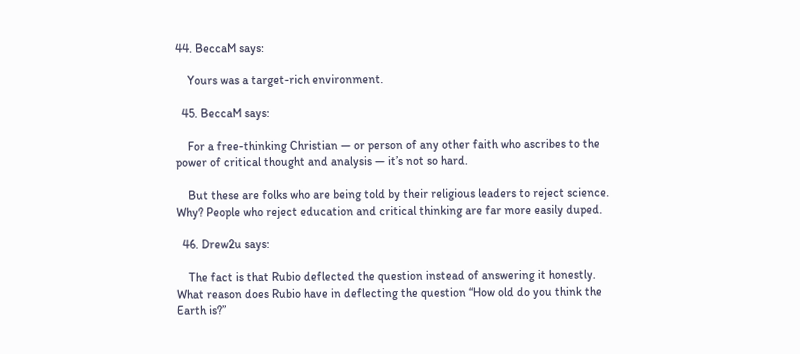44. BeccaM says:

    Yours was a target-rich environment.

  45. BeccaM says:

    For a free-thinking Christian — or person of any other faith who ascribes to the power of critical thought and analysis — it’s not so hard.

    But these are folks who are being told by their religious leaders to reject science. Why? People who reject education and critical thinking are far more easily duped.

  46. Drew2u says:

    The fact is that Rubio deflected the question instead of answering it honestly. What reason does Rubio have in deflecting the question “How old do you think the Earth is?”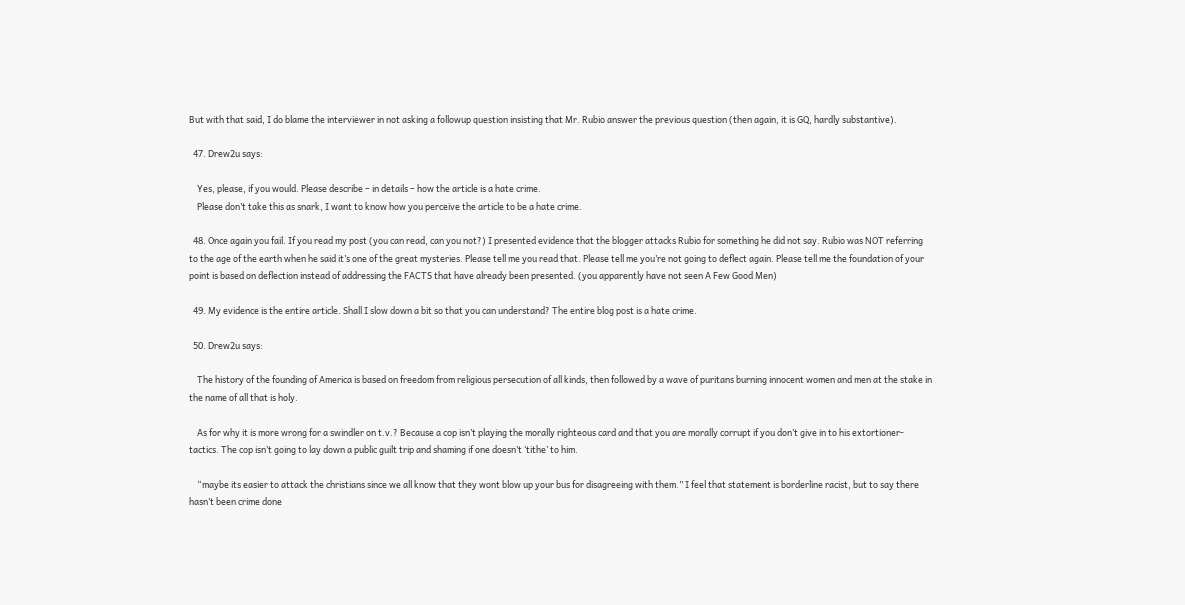But with that said, I do blame the interviewer in not asking a followup question insisting that Mr. Rubio answer the previous question (then again, it is GQ, hardly substantive).

  47. Drew2u says:

    Yes, please, if you would. Please describe – in details – how the article is a hate crime.
    Please don’t take this as snark, I want to know how you perceive the article to be a hate crime.

  48. Once again you fail. If you read my post (you can read, can you not?) I presented evidence that the blogger attacks Rubio for something he did not say. Rubio was NOT referring to the age of the earth when he said it’s one of the great mysteries. Please tell me you read that. Please tell me you’re not going to deflect again. Please tell me the foundation of your point is based on deflection instead of addressing the FACTS that have already been presented. (you apparently have not seen A Few Good Men)

  49. My evidence is the entire article. Shall I slow down a bit so that you can understand? The entire blog post is a hate crime.

  50. Drew2u says:

    The history of the founding of America is based on freedom from religious persecution of all kinds, then followed by a wave of puritans burning innocent women and men at the stake in the name of all that is holy.

    As for why it is more wrong for a swindler on t.v.? Because a cop isn’t playing the morally righteous card and that you are morally corrupt if you don’t give in to his extortioner-tactics. The cop isn’t going to lay down a public guilt trip and shaming if one doesn’t ‘tithe’ to him.

    “maybe its easier to attack the christians since we all know that they wont blow up your bus for disagreeing with them.” I feel that statement is borderline racist, but to say there hasn’t been crime done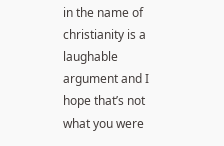in the name of christianity is a laughable argument and I hope that’s not what you were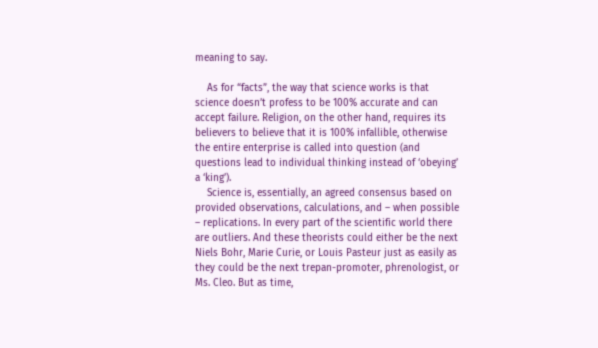meaning to say.

    As for “facts”, the way that science works is that science doesn’t profess to be 100% accurate and can accept failure. Religion, on the other hand, requires its believers to believe that it is 100% infallible, otherwise the entire enterprise is called into question (and questions lead to individual thinking instead of ‘obeying’ a ‘king’).
    Science is, essentially, an agreed consensus based on provided observations, calculations, and – when possible – replications. In every part of the scientific world there are outliers. And these theorists could either be the next Niels Bohr, Marie Curie, or Louis Pasteur just as easily as they could be the next trepan-promoter, phrenologist, or Ms. Cleo. But as time,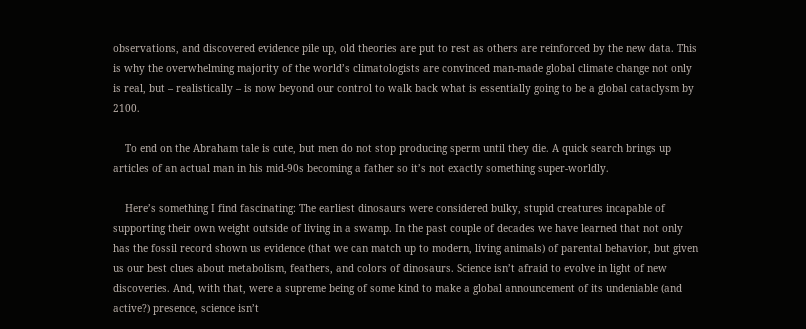observations, and discovered evidence pile up, old theories are put to rest as others are reinforced by the new data. This is why the overwhelming majority of the world’s climatologists are convinced man-made global climate change not only is real, but – realistically – is now beyond our control to walk back what is essentially going to be a global cataclysm by 2100.

    To end on the Abraham tale is cute, but men do not stop producing sperm until they die. A quick search brings up articles of an actual man in his mid-90s becoming a father so it’s not exactly something super-worldly.

    Here’s something I find fascinating: The earliest dinosaurs were considered bulky, stupid creatures incapable of supporting their own weight outside of living in a swamp. In the past couple of decades we have learned that not only has the fossil record shown us evidence (that we can match up to modern, living animals) of parental behavior, but given us our best clues about metabolism, feathers, and colors of dinosaurs. Science isn’t afraid to evolve in light of new discoveries. And, with that, were a supreme being of some kind to make a global announcement of its undeniable (and active?) presence, science isn’t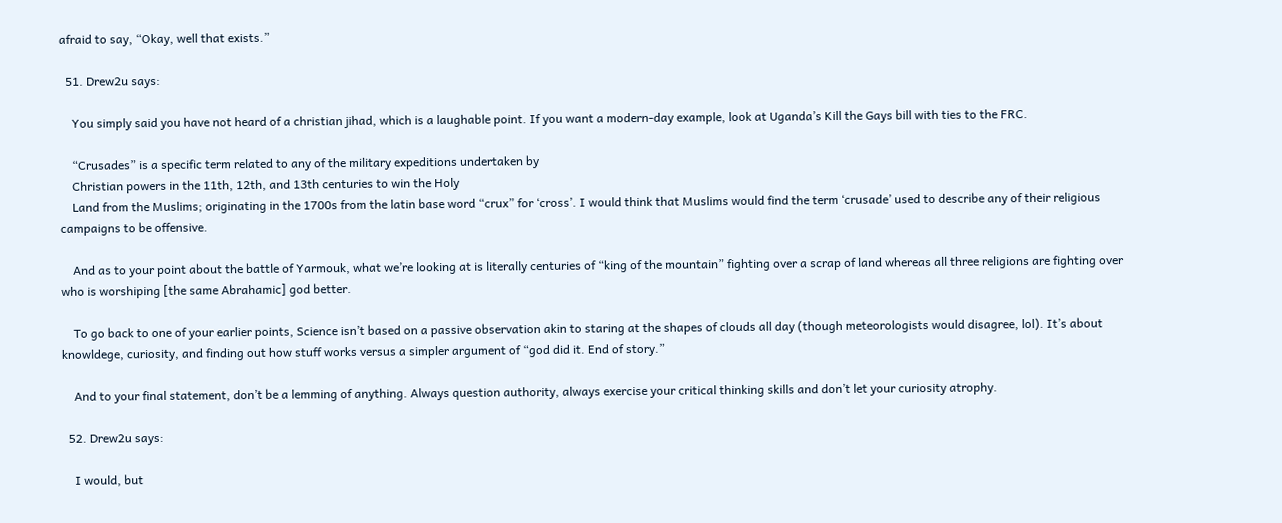afraid to say, “Okay, well that exists.”

  51. Drew2u says:

    You simply said you have not heard of a christian jihad, which is a laughable point. If you want a modern-day example, look at Uganda’s Kill the Gays bill with ties to the FRC.

    “Crusades” is a specific term related to any of the military expeditions undertaken by
    Christian powers in the 11th, 12th, and 13th centuries to win the Holy
    Land from the Muslims; originating in the 1700s from the latin base word “crux” for ‘cross’. I would think that Muslims would find the term ‘crusade’ used to describe any of their religious campaigns to be offensive.

    And as to your point about the battle of Yarmouk, what we’re looking at is literally centuries of “king of the mountain” fighting over a scrap of land whereas all three religions are fighting over who is worshiping [the same Abrahamic] god better.

    To go back to one of your earlier points, Science isn’t based on a passive observation akin to staring at the shapes of clouds all day (though meteorologists would disagree, lol). It’s about knowldege, curiosity, and finding out how stuff works versus a simpler argument of “god did it. End of story.”

    And to your final statement, don’t be a lemming of anything. Always question authority, always exercise your critical thinking skills and don’t let your curiosity atrophy.

  52. Drew2u says:

    I would, but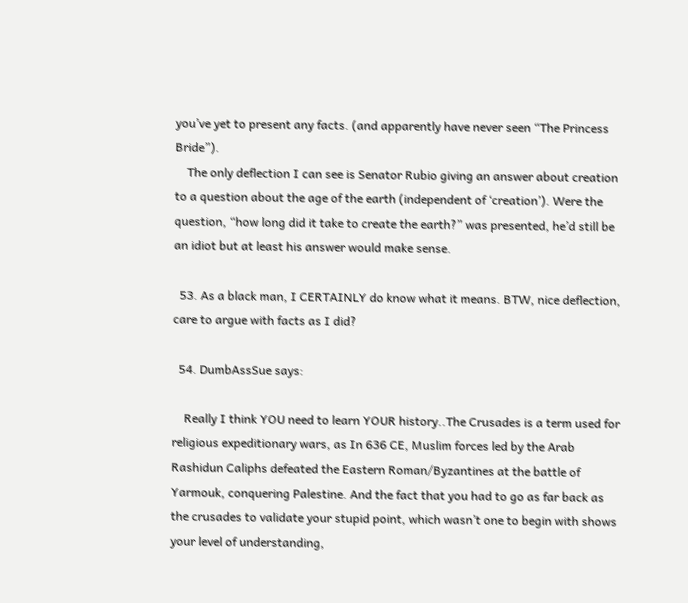you’ve yet to present any facts. (and apparently have never seen “The Princess Bride”).
    The only deflection I can see is Senator Rubio giving an answer about creation to a question about the age of the earth (independent of ‘creation’). Were the question, “how long did it take to create the earth?” was presented, he’d still be an idiot but at least his answer would make sense.

  53. As a black man, I CERTAINLY do know what it means. BTW, nice deflection, care to argue with facts as I did?

  54. DumbAssSue says:

    Really I think YOU need to learn YOUR history..The Crusades is a term used for religious expeditionary wars, as In 636 CE, Muslim forces led by the Arab Rashidun Caliphs defeated the Eastern Roman/Byzantines at the battle of Yarmouk, conquering Palestine. And the fact that you had to go as far back as the crusades to validate your stupid point, which wasn’t one to begin with shows your level of understanding,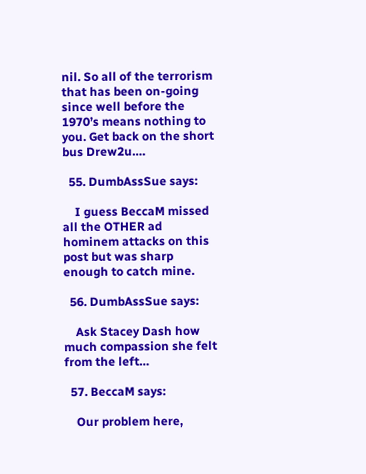nil. So all of the terrorism that has been on-going since well before the 1970’s means nothing to you. Get back on the short bus Drew2u….

  55. DumbAssSue says:

    I guess BeccaM missed all the OTHER ad hominem attacks on this post but was sharp enough to catch mine.

  56. DumbAssSue says:

    Ask Stacey Dash how much compassion she felt from the left…

  57. BeccaM says:

    Our problem here,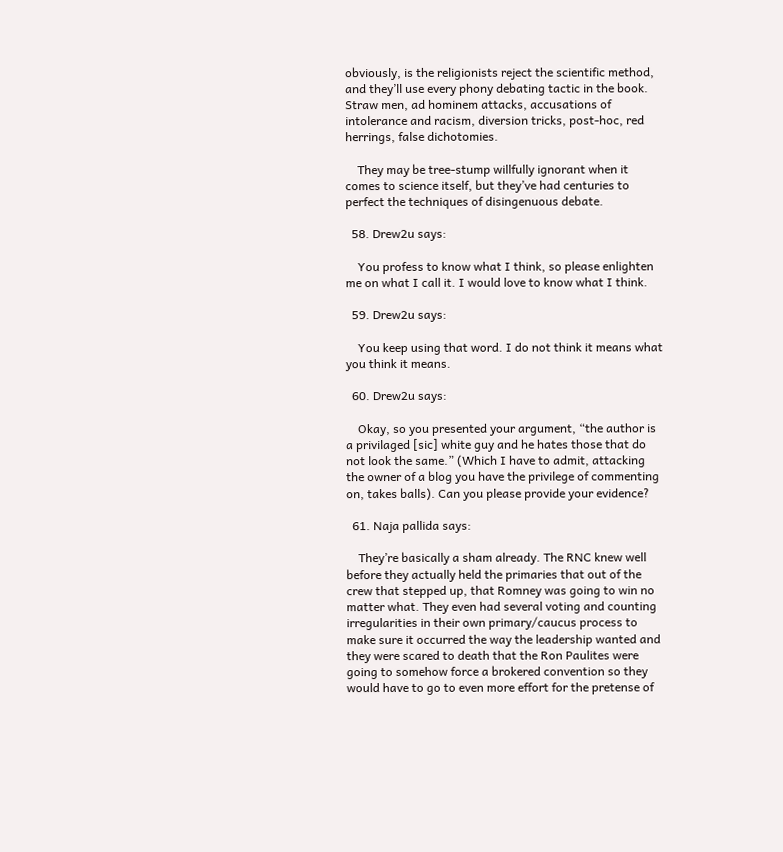obviously, is the religionists reject the scientific method, and they’ll use every phony debating tactic in the book. Straw men, ad hominem attacks, accusations of intolerance and racism, diversion tricks, post-hoc, red herrings, false dichotomies.

    They may be tree-stump willfully ignorant when it comes to science itself, but they’ve had centuries to perfect the techniques of disingenuous debate.

  58. Drew2u says:

    You profess to know what I think, so please enlighten me on what I call it. I would love to know what I think.

  59. Drew2u says:

    You keep using that word. I do not think it means what you think it means.

  60. Drew2u says:

    Okay, so you presented your argument, “the author is a privilaged [sic] white guy and he hates those that do not look the same.” (Which I have to admit, attacking the owner of a blog you have the privilege of commenting on, takes balls). Can you please provide your evidence?

  61. Naja pallida says:

    They’re basically a sham already. The RNC knew well before they actually held the primaries that out of the crew that stepped up, that Romney was going to win no matter what. They even had several voting and counting irregularities in their own primary/caucus process to make sure it occurred the way the leadership wanted and they were scared to death that the Ron Paulites were going to somehow force a brokered convention so they would have to go to even more effort for the pretense of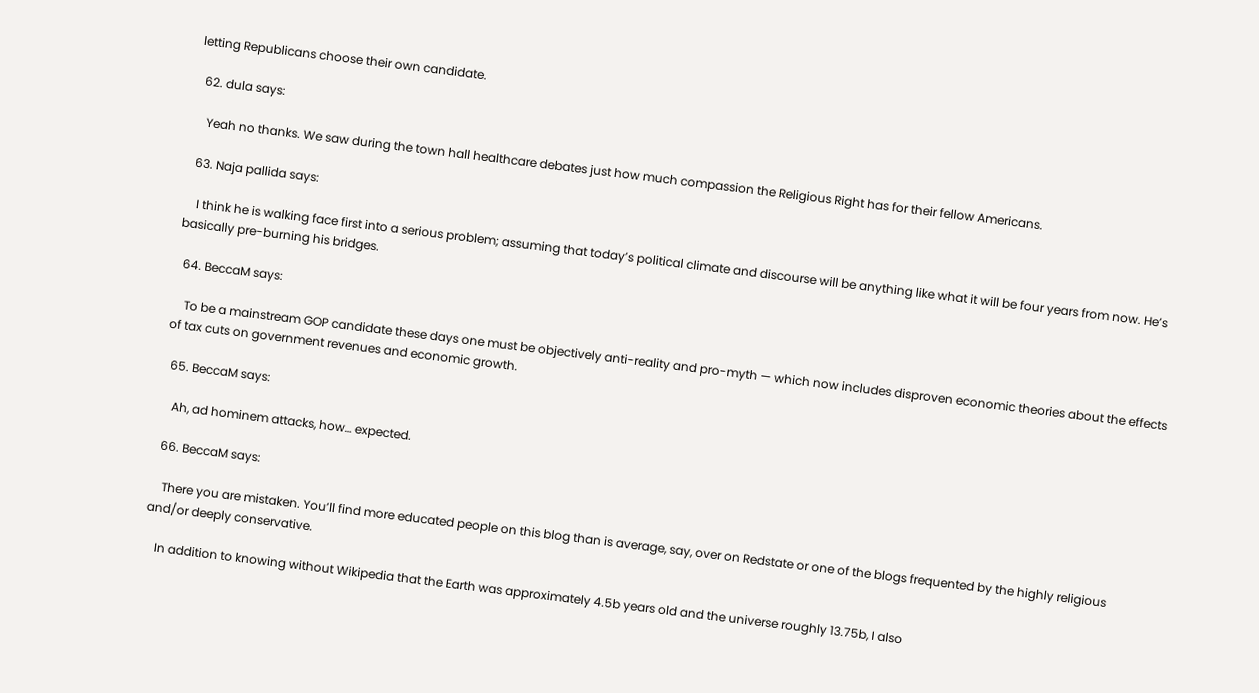letting Republicans choose their own candidate.

  62. dula says:

    Yeah no thanks. We saw during the town hall healthcare debates just how much compassion the Religious Right has for their fellow Americans.

  63. Naja pallida says:

    I think he is walking face first into a serious problem; assuming that today’s political climate and discourse will be anything like what it will be four years from now. He’s basically pre-burning his bridges.

  64. BeccaM says:

    To be a mainstream GOP candidate these days one must be objectively anti-reality and pro-myth — which now includes disproven economic theories about the effects of tax cuts on government revenues and economic growth.

  65. BeccaM says:

    Ah, ad hominem attacks, how… expected.

  66. BeccaM says:

    There you are mistaken. You’ll find more educated people on this blog than is average, say, over on Redstate or one of the blogs frequented by the highly religious and/or deeply conservative.

    In addition to knowing without Wikipedia that the Earth was approximately 4.5b years old and the universe roughly 13.75b, I also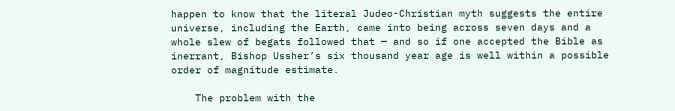happen to know that the literal Judeo-Christian myth suggests the entire universe, including the Earth, came into being across seven days and a whole slew of begats followed that — and so if one accepted the Bible as inerrant, Bishop Ussher’s six thousand year age is well within a possible order of magnitude estimate.

    The problem with the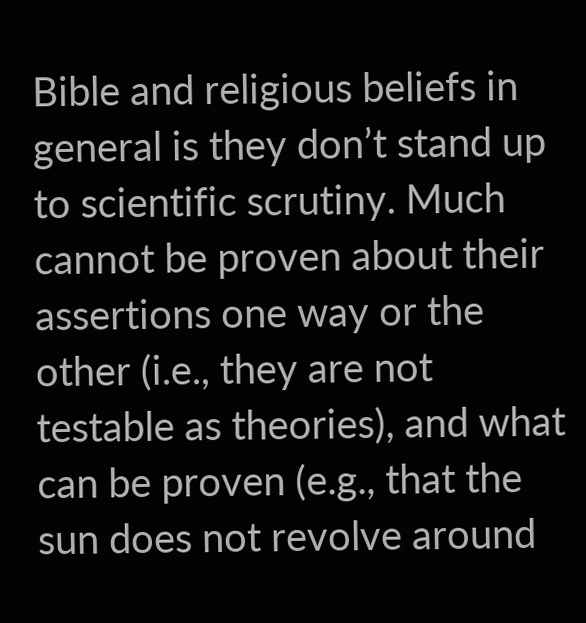Bible and religious beliefs in general is they don’t stand up to scientific scrutiny. Much cannot be proven about their assertions one way or the other (i.e., they are not testable as theories), and what can be proven (e.g., that the sun does not revolve around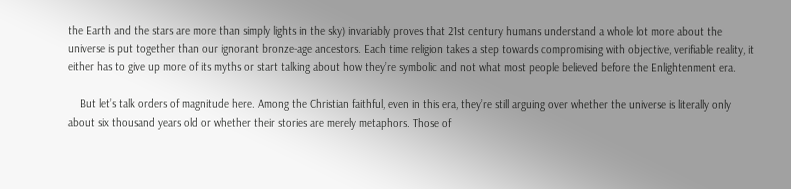the Earth and the stars are more than simply lights in the sky) invariably proves that 21st century humans understand a whole lot more about the universe is put together than our ignorant bronze-age ancestors. Each time religion takes a step towards compromising with objective, verifiable reality, it either has to give up more of its myths or start talking about how they’re symbolic and not what most people believed before the Enlightenment era.

    But let’s talk orders of magnitude here. Among the Christian faithful, even in this era, they’re still arguing over whether the universe is literally only about six thousand years old or whether their stories are merely metaphors. Those of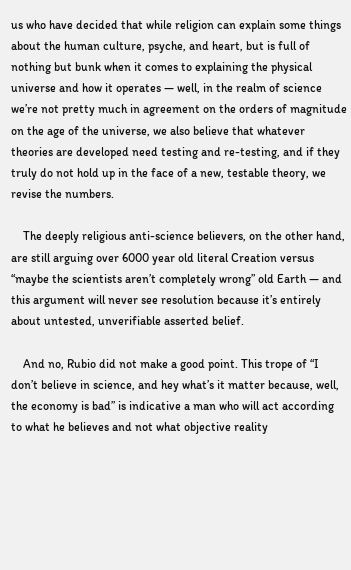us who have decided that while religion can explain some things about the human culture, psyche, and heart, but is full of nothing but bunk when it comes to explaining the physical universe and how it operates — well, in the realm of science we’re not pretty much in agreement on the orders of magnitude on the age of the universe, we also believe that whatever theories are developed need testing and re-testing, and if they truly do not hold up in the face of a new, testable theory, we revise the numbers.

    The deeply religious anti-science believers, on the other hand, are still arguing over 6000 year old literal Creation versus “maybe the scientists aren’t completely wrong” old Earth — and this argument will never see resolution because it’s entirely about untested, unverifiable asserted belief.

    And no, Rubio did not make a good point. This trope of “I don’t believe in science, and hey what’s it matter because, well, the economy is bad” is indicative a man who will act according to what he believes and not what objective reality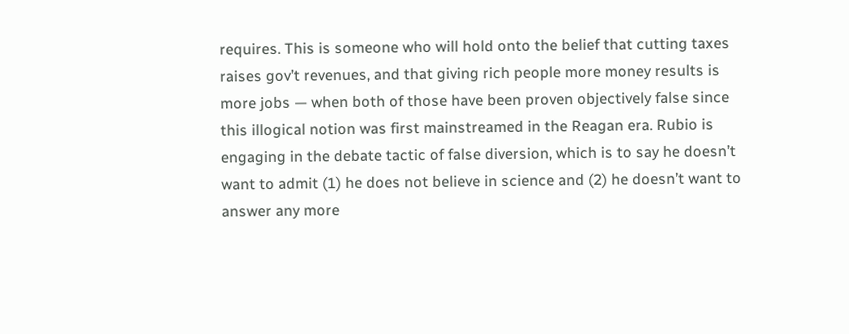requires. This is someone who will hold onto the belief that cutting taxes raises gov’t revenues, and that giving rich people more money results is more jobs — when both of those have been proven objectively false since this illogical notion was first mainstreamed in the Reagan era. Rubio is engaging in the debate tactic of false diversion, which is to say he doesn’t want to admit (1) he does not believe in science and (2) he doesn’t want to answer any more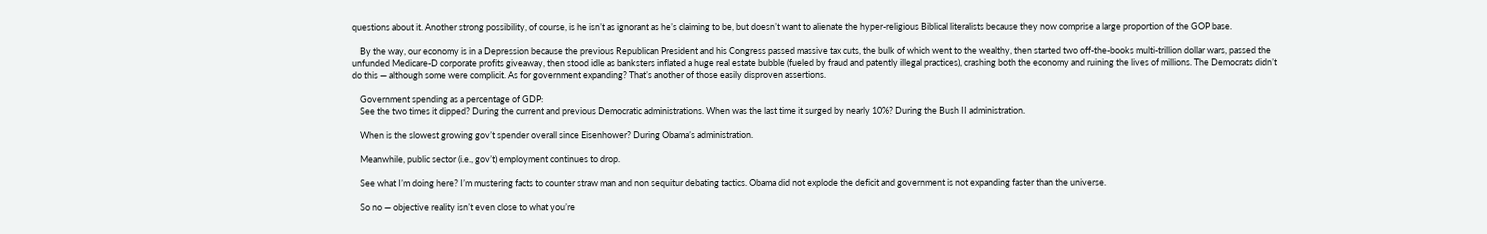questions about it. Another strong possibility, of course, is he isn’t as ignorant as he’s claiming to be, but doesn’t want to alienate the hyper-religious Biblical literalists because they now comprise a large proportion of the GOP base.

    By the way, our economy is in a Depression because the previous Republican President and his Congress passed massive tax cuts, the bulk of which went to the wealthy, then started two off-the-books multi-trillion dollar wars, passed the unfunded Medicare-D corporate profits giveaway, then stood idle as banksters inflated a huge real estate bubble (fueled by fraud and patently illegal practices), crashing both the economy and ruining the lives of millions. The Democrats didn’t do this — although some were complicit. As for government expanding? That’s another of those easily disproven assertions.

    Government spending as a percentage of GDP:
    See the two times it dipped? During the current and previous Democratic administrations. When was the last time it surged by nearly 10%? During the Bush II administration.

    When is the slowest growing gov’t spender overall since Eisenhower? During Obama’s administration.

    Meanwhile, public sector (i.e., gov’t) employment continues to drop.

    See what I’m doing here? I’m mustering facts to counter straw man and non sequitur debating tactics. Obama did not explode the deficit and government is not expanding faster than the universe.

    So no — objective reality isn’t even close to what you’re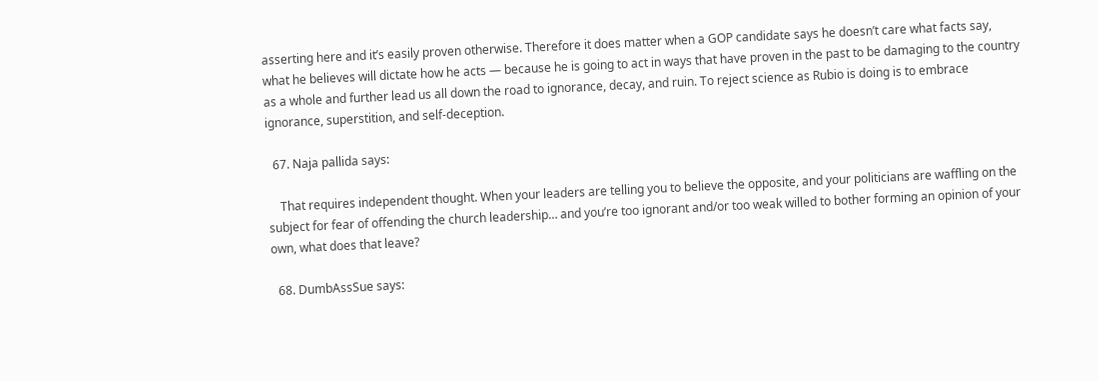asserting here and it’s easily proven otherwise. Therefore it does matter when a GOP candidate says he doesn’t care what facts say, what he believes will dictate how he acts — because he is going to act in ways that have proven in the past to be damaging to the country as a whole and further lead us all down the road to ignorance, decay, and ruin. To reject science as Rubio is doing is to embrace ignorance, superstition, and self-deception.

  67. Naja pallida says:

    That requires independent thought. When your leaders are telling you to believe the opposite, and your politicians are waffling on the subject for fear of offending the church leadership… and you’re too ignorant and/or too weak willed to bother forming an opinion of your own, what does that leave?

  68. DumbAssSue says: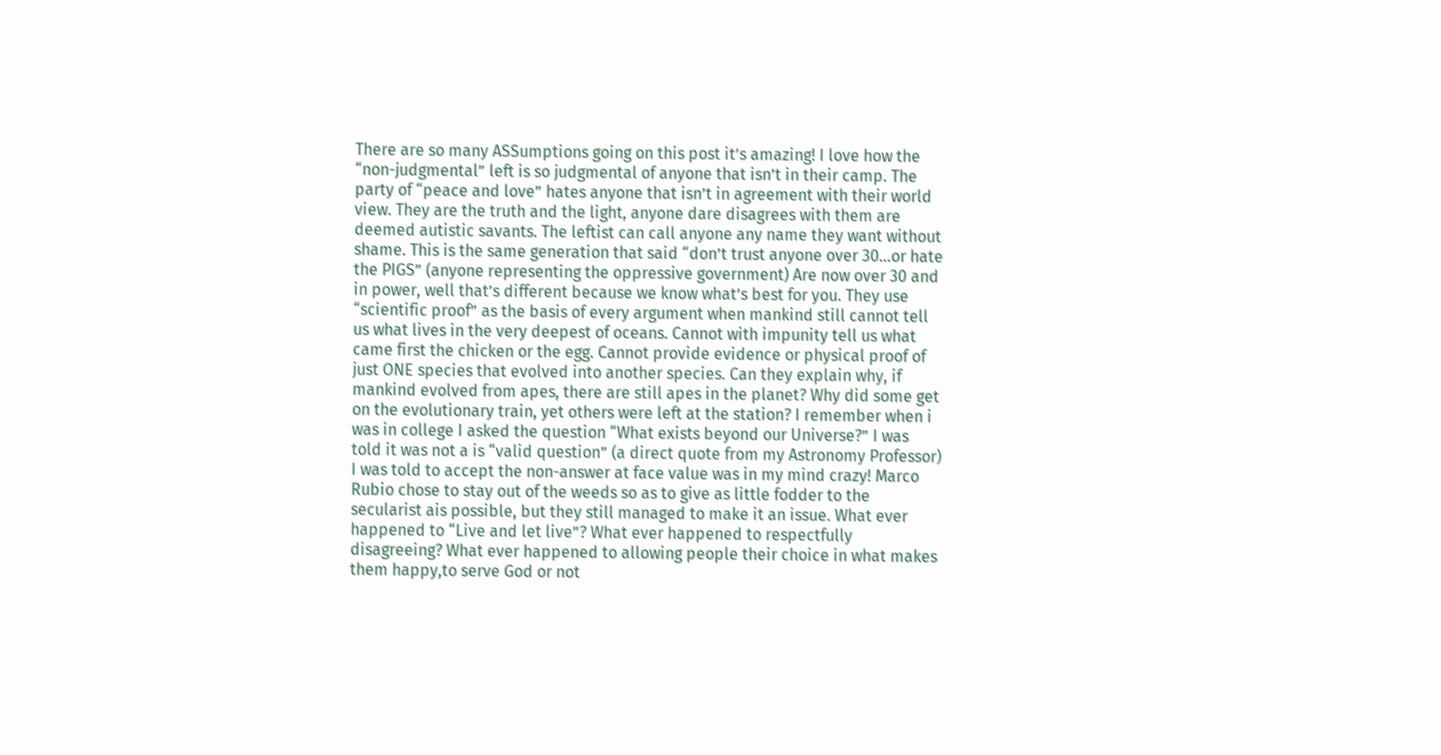There are so many ASSumptions going on this post it’s amazing! I love how the “non-judgmental” left is so judgmental of anyone that isn’t in their camp. The party of “peace and love” hates anyone that isn’t in agreement with their world view. They are the truth and the light, anyone dare disagrees with them are deemed autistic savants. The leftist can call anyone any name they want without shame. This is the same generation that said “don’t trust anyone over 30…or hate the PIGS” (anyone representing the oppressive government) Are now over 30 and in power, well that’s different because we know what’s best for you. They use “scientific proof” as the basis of every argument when mankind still cannot tell us what lives in the very deepest of oceans. Cannot with impunity tell us what came first the chicken or the egg. Cannot provide evidence or physical proof of just ONE species that evolved into another species. Can they explain why, if mankind evolved from apes, there are still apes in the planet? Why did some get on the evolutionary train, yet others were left at the station? I remember when i was in college I asked the question “What exists beyond our Universe?” I was told it was not a is “valid question” (a direct quote from my Astronomy Professor) I was told to accept the non-answer at face value was in my mind crazy! Marco Rubio chose to stay out of the weeds so as to give as little fodder to the secularist ais possible, but they still managed to make it an issue. What ever happened to “Live and let live”? What ever happened to respectfully disagreeing? What ever happened to allowing people their choice in what makes them happy,to serve God or not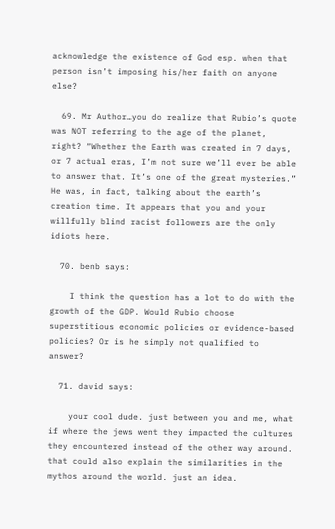acknowledge the existence of God esp. when that person isn’t imposing his/her faith on anyone else?

  69. Mr Author…you do realize that Rubio’s quote was NOT referring to the age of the planet, right? “Whether the Earth was created in 7 days, or 7 actual eras, I’m not sure we’ll ever be able to answer that. It’s one of the great mysteries.” He was, in fact, talking about the earth’s creation time. It appears that you and your willfully blind racist followers are the only idiots here.

  70. benb says:

    I think the question has a lot to do with the growth of the GDP. Would Rubio choose superstitious economic policies or evidence-based policies? Or is he simply not qualified to answer?

  71. david says:

    your cool dude. just between you and me, what if where the jews went they impacted the cultures they encountered instead of the other way around. that could also explain the similarities in the mythos around the world. just an idea.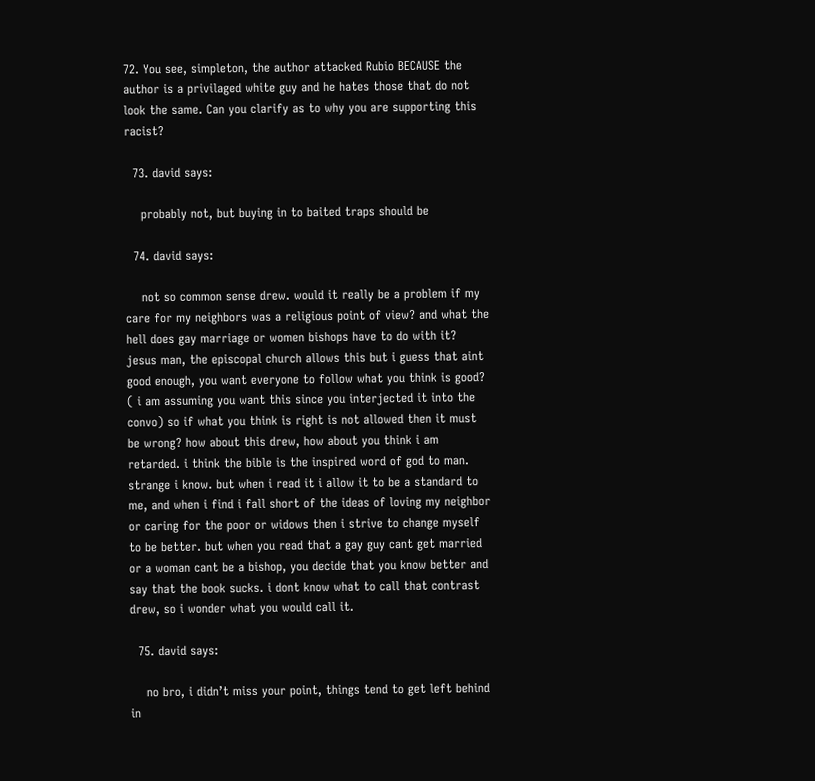72. You see, simpleton, the author attacked Rubio BECAUSE the author is a privilaged white guy and he hates those that do not look the same. Can you clarify as to why you are supporting this racist?

  73. david says:

    probably not, but buying in to baited traps should be

  74. david says:

    not so common sense drew. would it really be a problem if my care for my neighbors was a religious point of view? and what the hell does gay marriage or women bishops have to do with it? jesus man, the episcopal church allows this but i guess that aint good enough, you want everyone to follow what you think is good? ( i am assuming you want this since you interjected it into the convo) so if what you think is right is not allowed then it must be wrong? how about this drew, how about you think i am retarded. i think the bible is the inspired word of god to man. strange i know. but when i read it i allow it to be a standard to me, and when i find i fall short of the ideas of loving my neighbor or caring for the poor or widows then i strive to change myself to be better. but when you read that a gay guy cant get married or a woman cant be a bishop, you decide that you know better and say that the book sucks. i dont know what to call that contrast drew, so i wonder what you would call it.

  75. david says:

    no bro, i didn’t miss your point, things tend to get left behind in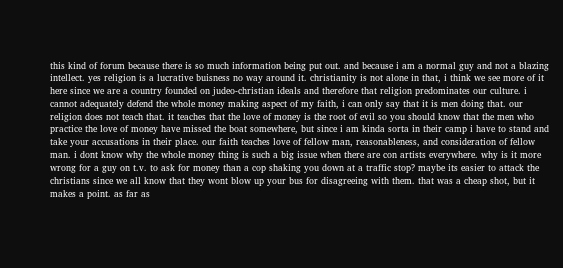this kind of forum because there is so much information being put out. and because i am a normal guy and not a blazing intellect. yes religion is a lucrative buisness no way around it. christianity is not alone in that, i think we see more of it here since we are a country founded on judeo-christian ideals and therefore that religion predominates our culture. i cannot adequately defend the whole money making aspect of my faith, i can only say that it is men doing that. our religion does not teach that. it teaches that the love of money is the root of evil so you should know that the men who practice the love of money have missed the boat somewhere, but since i am kinda sorta in their camp i have to stand and take your accusations in their place. our faith teaches love of fellow man, reasonableness, and consideration of fellow man. i dont know why the whole money thing is such a big issue when there are con artists everywhere. why is it more wrong for a guy on t.v. to ask for money than a cop shaking you down at a traffic stop? maybe its easier to attack the christians since we all know that they wont blow up your bus for disagreeing with them. that was a cheap shot, but it makes a point. as far as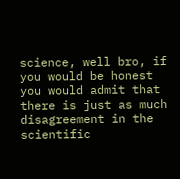science, well bro, if you would be honest you would admit that there is just as much disagreement in the scientific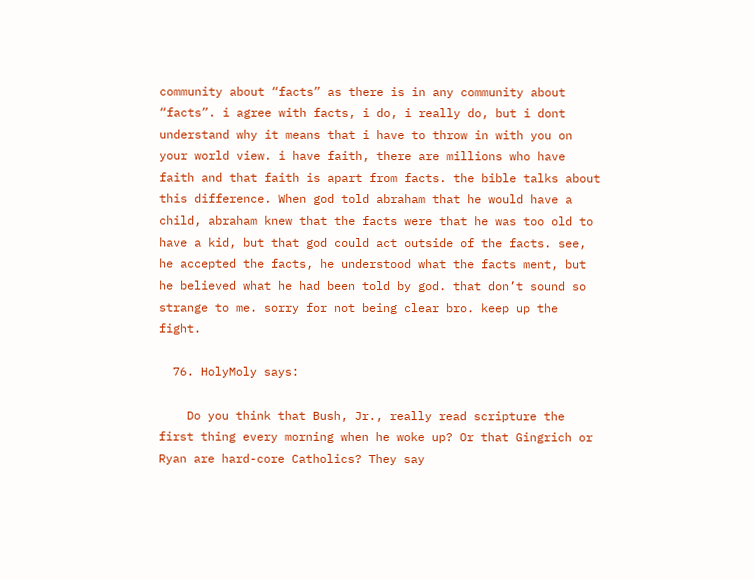community about “facts” as there is in any community about “facts”. i agree with facts, i do, i really do, but i dont understand why it means that i have to throw in with you on your world view. i have faith, there are millions who have faith and that faith is apart from facts. the bible talks about this difference. When god told abraham that he would have a child, abraham knew that the facts were that he was too old to have a kid, but that god could act outside of the facts. see, he accepted the facts, he understood what the facts ment, but he believed what he had been told by god. that don’t sound so strange to me. sorry for not being clear bro. keep up the fight.

  76. HolyMoly says:

    Do you think that Bush, Jr., really read scripture the first thing every morning when he woke up? Or that Gingrich or Ryan are hard-core Catholics? They say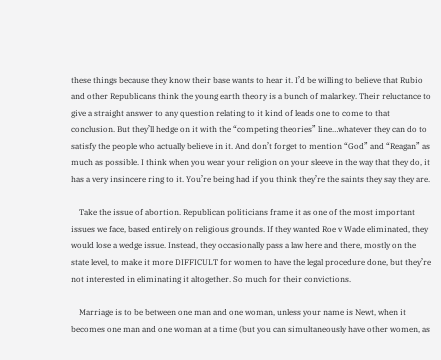these things because they know their base wants to hear it. I’d be willing to believe that Rubio and other Republicans think the young earth theory is a bunch of malarkey. Their reluctance to give a straight answer to any question relating to it kind of leads one to come to that conclusion. But they’ll hedge on it with the “competing theories” line…whatever they can do to satisfy the people who actually believe in it. And don’t forget to mention “God” and “Reagan” as much as possible. I think when you wear your religion on your sleeve in the way that they do, it has a very insincere ring to it. You’re being had if you think they’re the saints they say they are.

    Take the issue of abortion. Republican politicians frame it as one of the most important issues we face, based entirely on religious grounds. If they wanted Roe v Wade eliminated, they would lose a wedge issue. Instead, they occasionally pass a law here and there, mostly on the state level, to make it more DIFFICULT for women to have the legal procedure done, but they’re not interested in eliminating it altogether. So much for their convictions.

    Marriage is to be between one man and one woman, unless your name is Newt, when it becomes one man and one woman at a time (but you can simultaneously have other women, as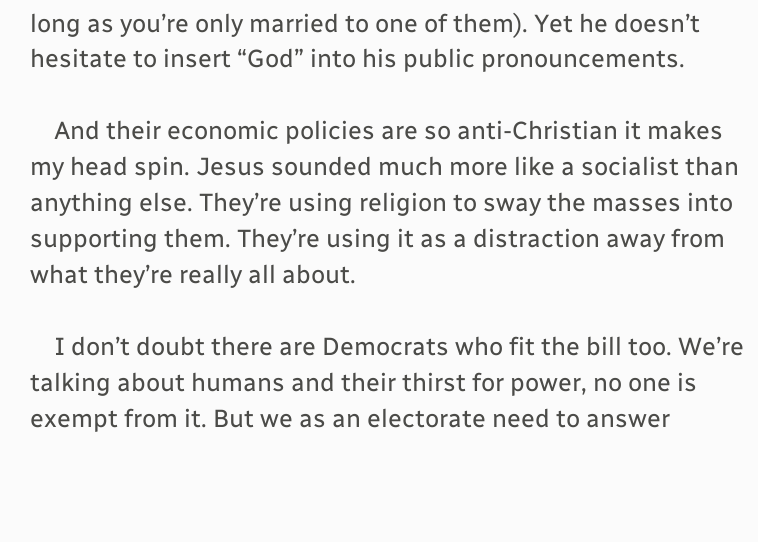long as you’re only married to one of them). Yet he doesn’t hesitate to insert “God” into his public pronouncements.

    And their economic policies are so anti-Christian it makes my head spin. Jesus sounded much more like a socialist than anything else. They’re using religion to sway the masses into supporting them. They’re using it as a distraction away from what they’re really all about.

    I don’t doubt there are Democrats who fit the bill too. We’re talking about humans and their thirst for power, no one is exempt from it. But we as an electorate need to answer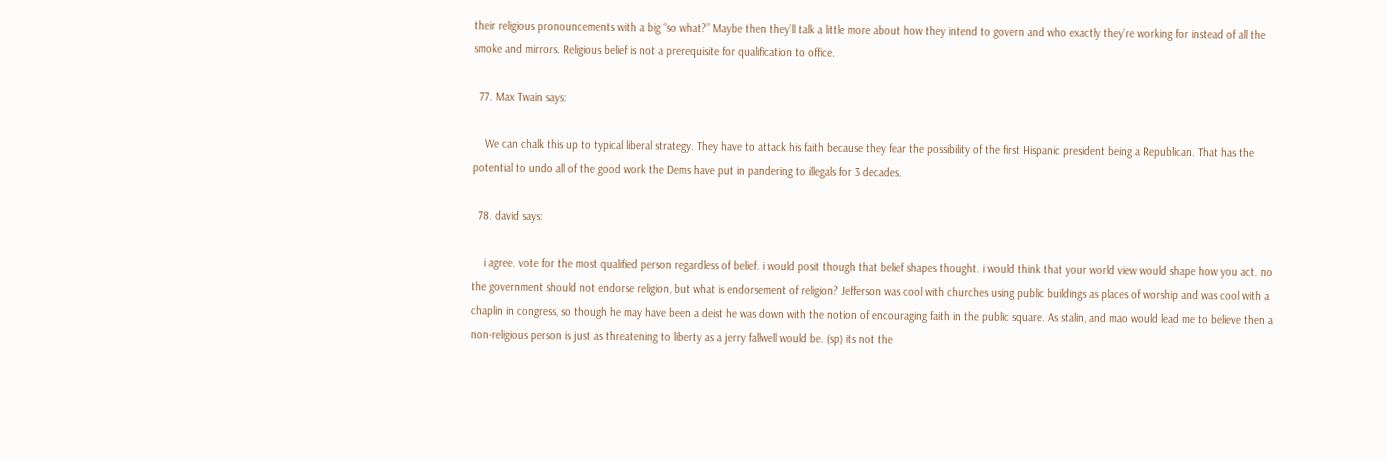their religious pronouncements with a big “so what?” Maybe then they’ll talk a little more about how they intend to govern and who exactly they’re working for instead of all the smoke and mirrors. Religious belief is not a prerequisite for qualification to office.

  77. Max Twain says:

    We can chalk this up to typical liberal strategy. They have to attack his faith because they fear the possibility of the first Hispanic president being a Republican. That has the potential to undo all of the good work the Dems have put in pandering to illegals for 3 decades.

  78. david says:

    i agree. vote for the most qualified person regardless of belief. i would posit though that belief shapes thought. i would think that your world view would shape how you act. no the government should not endorse religion, but what is endorsement of religion? Jefferson was cool with churches using public buildings as places of worship and was cool with a chaplin in congress, so though he may have been a deist he was down with the notion of encouraging faith in the public square. As stalin, and mao would lead me to believe then a non-religious person is just as threatening to liberty as a jerry fallwell would be. (sp) its not the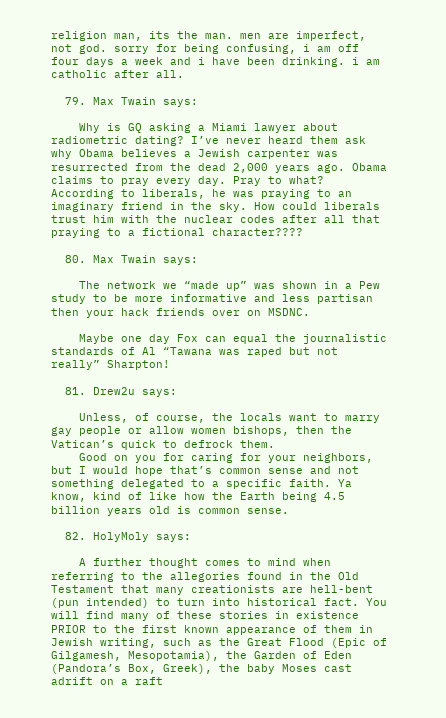religion man, its the man. men are imperfect, not god. sorry for being confusing, i am off four days a week and i have been drinking. i am catholic after all.

  79. Max Twain says:

    Why is GQ asking a Miami lawyer about radiometric dating? I’ve never heard them ask why Obama believes a Jewish carpenter was resurrected from the dead 2,000 years ago. Obama claims to pray every day. Pray to what? According to liberals, he was praying to an imaginary friend in the sky. How could liberals trust him with the nuclear codes after all that praying to a fictional character????

  80. Max Twain says:

    The network we “made up” was shown in a Pew study to be more informative and less partisan then your hack friends over on MSDNC.

    Maybe one day Fox can equal the journalistic standards of Al “Tawana was raped but not really” Sharpton!

  81. Drew2u says:

    Unless, of course, the locals want to marry gay people or allow women bishops, then the Vatican’s quick to defrock them.
    Good on you for caring for your neighbors, but I would hope that’s common sense and not something delegated to a specific faith. Ya know, kind of like how the Earth being 4.5 billion years old is common sense.

  82. HolyMoly says:

    A further thought comes to mind when referring to the allegories found in the Old Testament that many creationists are hell-bent (pun intended) to turn into historical fact. You will find many of these stories in existence PRIOR to the first known appearance of them in Jewish writing, such as the Great Flood (Epic of Gilgamesh, Mesopotamia), the Garden of Eden (Pandora’s Box, Greek), the baby Moses cast adrift on a raft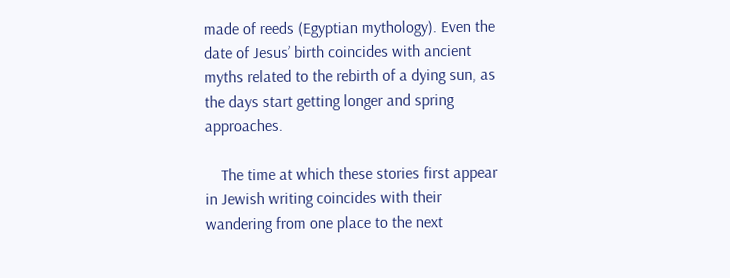made of reeds (Egyptian mythology). Even the date of Jesus’ birth coincides with ancient myths related to the rebirth of a dying sun, as the days start getting longer and spring approaches.

    The time at which these stories first appear in Jewish writing coincides with their wandering from one place to the next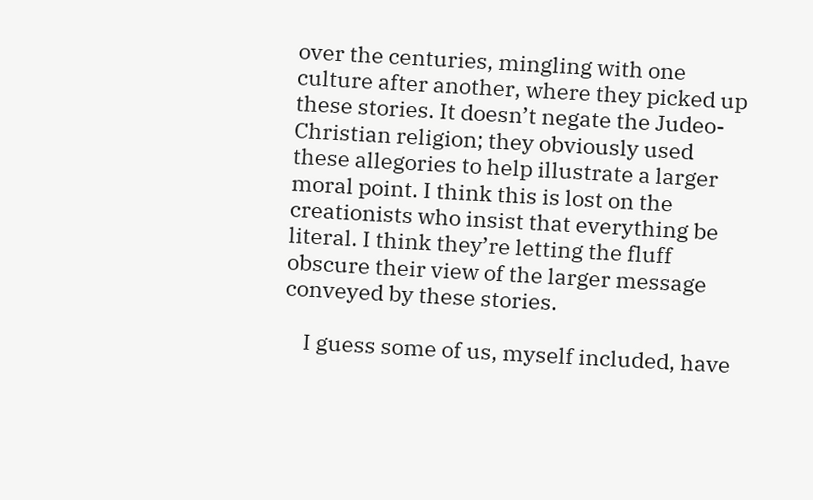over the centuries, mingling with one culture after another, where they picked up these stories. It doesn’t negate the Judeo-Christian religion; they obviously used these allegories to help illustrate a larger moral point. I think this is lost on the creationists who insist that everything be literal. I think they’re letting the fluff obscure their view of the larger message conveyed by these stories.

    I guess some of us, myself included, have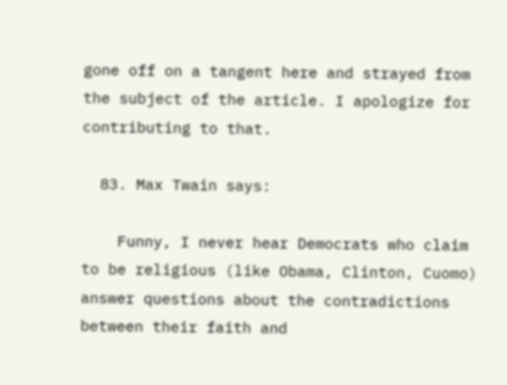gone off on a tangent here and strayed from the subject of the article. I apologize for contributing to that.

  83. Max Twain says:

    Funny, I never hear Democrats who claim to be religious (like Obama, Clinton, Cuomo) answer questions about the contradictions between their faith and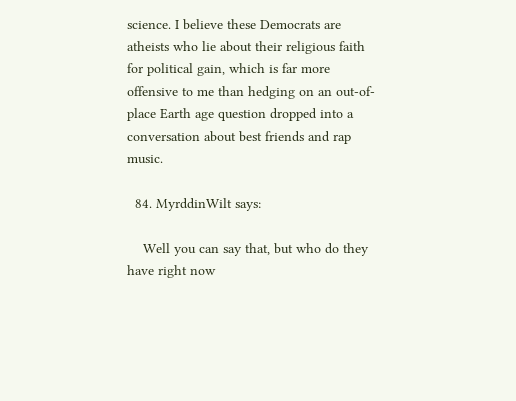science. I believe these Democrats are atheists who lie about their religious faith for political gain, which is far more offensive to me than hedging on an out-of-place Earth age question dropped into a conversation about best friends and rap music.

  84. MyrddinWilt says:

    Well you can say that, but who do they have right now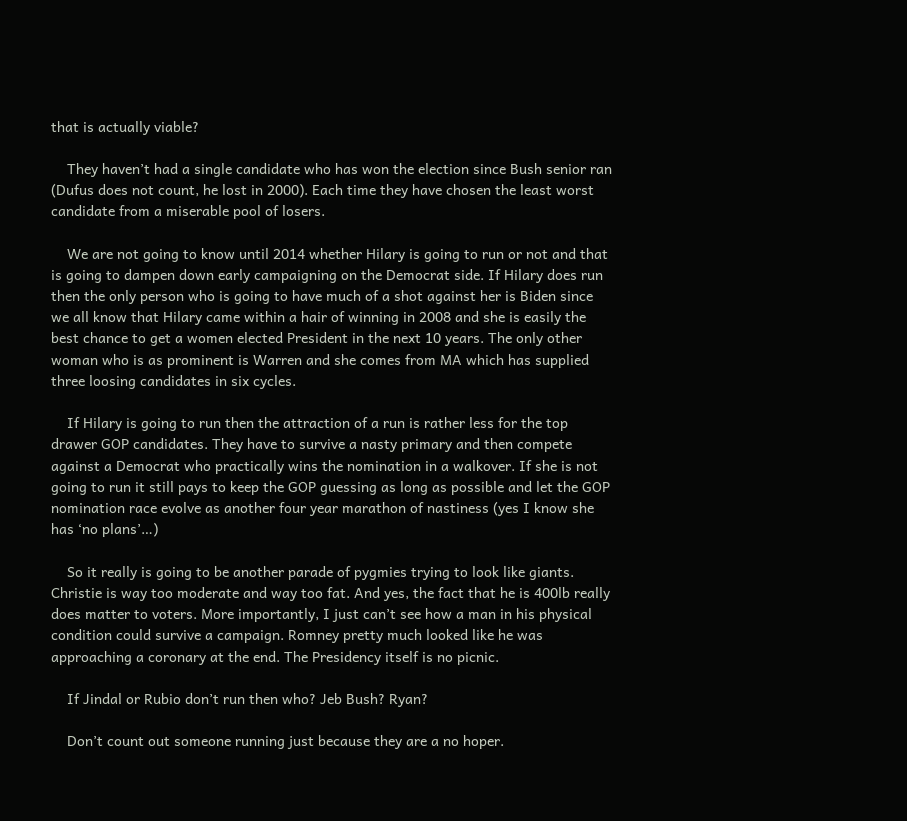that is actually viable?

    They haven’t had a single candidate who has won the election since Bush senior ran (Dufus does not count, he lost in 2000). Each time they have chosen the least worst candidate from a miserable pool of losers.

    We are not going to know until 2014 whether Hilary is going to run or not and that is going to dampen down early campaigning on the Democrat side. If Hilary does run then the only person who is going to have much of a shot against her is Biden since we all know that Hilary came within a hair of winning in 2008 and she is easily the best chance to get a women elected President in the next 10 years. The only other woman who is as prominent is Warren and she comes from MA which has supplied three loosing candidates in six cycles.

    If Hilary is going to run then the attraction of a run is rather less for the top drawer GOP candidates. They have to survive a nasty primary and then compete against a Democrat who practically wins the nomination in a walkover. If she is not going to run it still pays to keep the GOP guessing as long as possible and let the GOP nomination race evolve as another four year marathon of nastiness (yes I know she has ‘no plans’…)

    So it really is going to be another parade of pygmies trying to look like giants. Christie is way too moderate and way too fat. And yes, the fact that he is 400lb really does matter to voters. More importantly, I just can’t see how a man in his physical condition could survive a campaign. Romney pretty much looked like he was approaching a coronary at the end. The Presidency itself is no picnic.

    If Jindal or Rubio don’t run then who? Jeb Bush? Ryan?

    Don’t count out someone running just because they are a no hoper.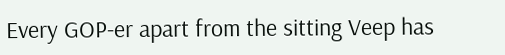Every GOP-er apart from the sitting Veep has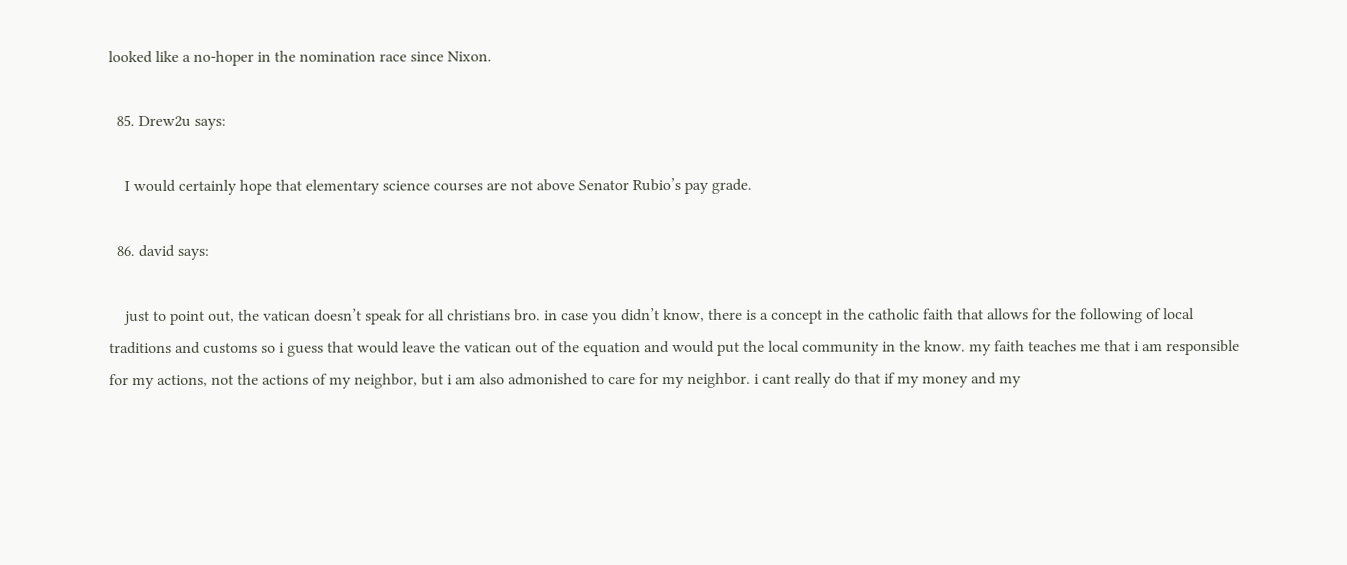looked like a no-hoper in the nomination race since Nixon.

  85. Drew2u says:

    I would certainly hope that elementary science courses are not above Senator Rubio’s pay grade.

  86. david says:

    just to point out, the vatican doesn’t speak for all christians bro. in case you didn’t know, there is a concept in the catholic faith that allows for the following of local traditions and customs so i guess that would leave the vatican out of the equation and would put the local community in the know. my faith teaches me that i am responsible for my actions, not the actions of my neighbor, but i am also admonished to care for my neighbor. i cant really do that if my money and my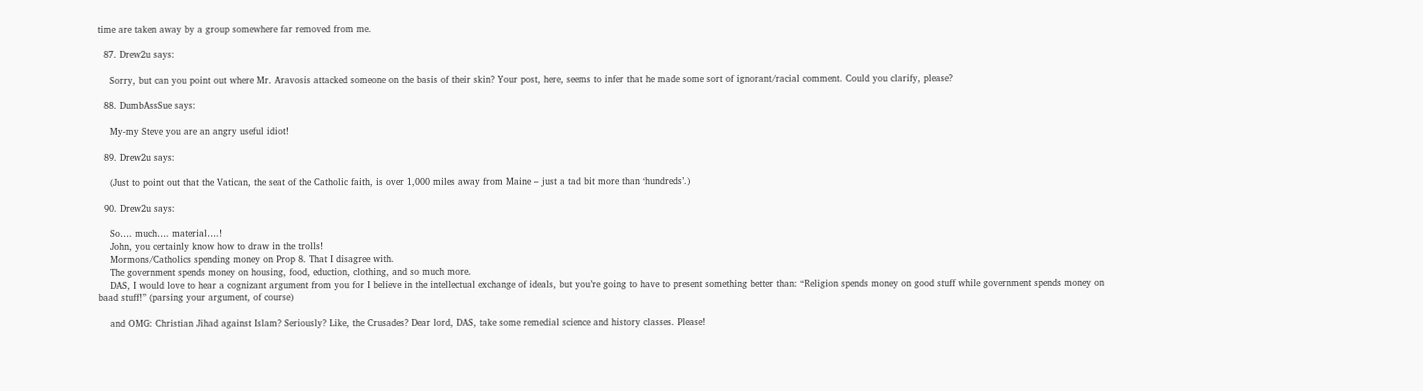time are taken away by a group somewhere far removed from me.

  87. Drew2u says:

    Sorry, but can you point out where Mr. Aravosis attacked someone on the basis of their skin? Your post, here, seems to infer that he made some sort of ignorant/racial comment. Could you clarify, please?

  88. DumbAssSue says:

    My-my Steve you are an angry useful idiot!

  89. Drew2u says:

    (Just to point out that the Vatican, the seat of the Catholic faith, is over 1,000 miles away from Maine – just a tad bit more than ‘hundreds’.)

  90. Drew2u says:

    So…. much…. material….!
    John, you certainly know how to draw in the trolls!
    Mormons/Catholics spending money on Prop 8. That I disagree with.
    The government spends money on housing, food, eduction, clothing, and so much more.
    DAS, I would love to hear a cognizant argument from you for I believe in the intellectual exchange of ideals, but you’re going to have to present something better than: “Religion spends money on good stuff while government spends money on baad stuff!” (parsing your argument, of course)

    and OMG: Christian Jihad against Islam? Seriously? Like, the Crusades? Dear lord, DAS, take some remedial science and history classes. Please!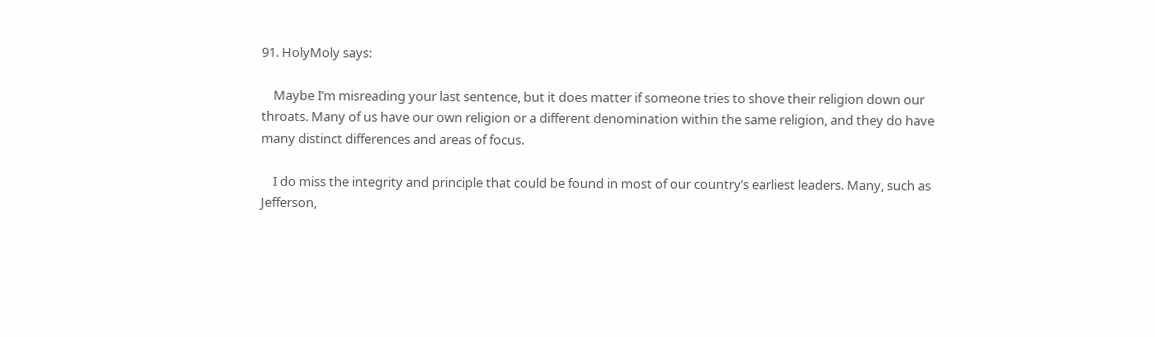91. HolyMoly says:

    Maybe I’m misreading your last sentence, but it does matter if someone tries to shove their religion down our throats. Many of us have our own religion or a different denomination within the same religion, and they do have many distinct differences and areas of focus.

    I do miss the integrity and principle that could be found in most of our country’s earliest leaders. Many, such as Jefferson,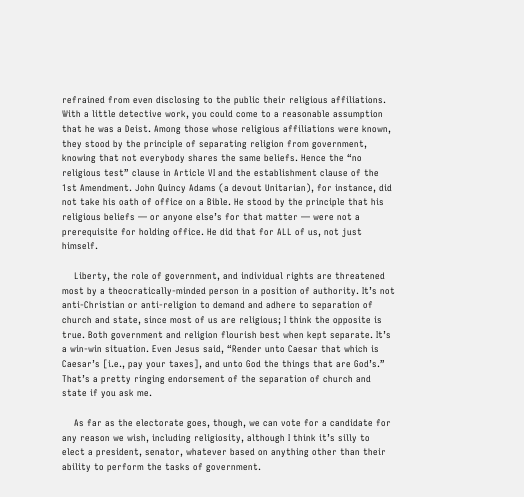refrained from even disclosing to the public their religious affiliations. With a little detective work, you could come to a reasonable assumption that he was a Deist. Among those whose religious affiliations were known, they stood by the principle of separating religion from government, knowing that not everybody shares the same beliefs. Hence the “no religious test” clause in Article VI and the establishment clause of the 1st Amendment. John Quincy Adams (a devout Unitarian), for instance, did not take his oath of office on a Bible. He stood by the principle that his religious beliefs — or anyone else’s for that matter — were not a prerequisite for holding office. He did that for ALL of us, not just himself.

    Liberty, the role of government, and individual rights are threatened most by a theocratically-minded person in a position of authority. It’s not anti-Christian or anti-religion to demand and adhere to separation of church and state, since most of us are religious; I think the opposite is true. Both government and religion flourish best when kept separate. It’s a win-win situation. Even Jesus said, “Render unto Caesar that which is Caesar’s [i.e., pay your taxes], and unto God the things that are God’s.” That’s a pretty ringing endorsement of the separation of church and state if you ask me.

    As far as the electorate goes, though, we can vote for a candidate for any reason we wish, including religiosity, although I think it’s silly to elect a president, senator, whatever based on anything other than their ability to perform the tasks of government.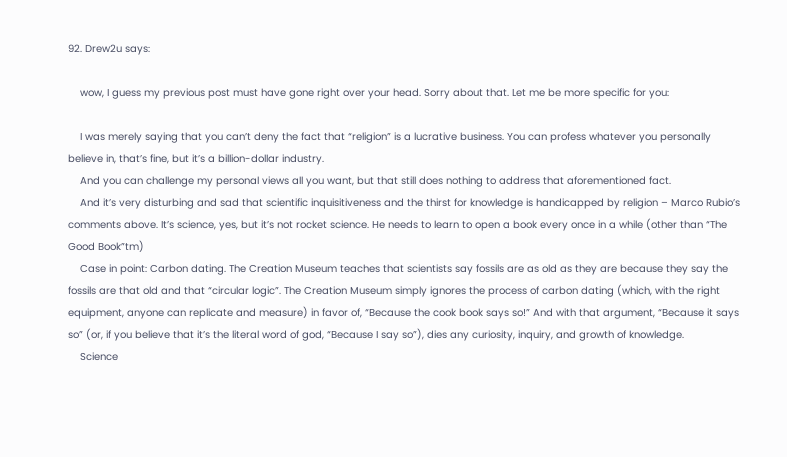92. Drew2u says:

    wow, I guess my previous post must have gone right over your head. Sorry about that. Let me be more specific for you:

    I was merely saying that you can’t deny the fact that “religion” is a lucrative business. You can profess whatever you personally believe in, that’s fine, but it’s a billion-dollar industry.
    And you can challenge my personal views all you want, but that still does nothing to address that aforementioned fact.
    And it’s very disturbing and sad that scientific inquisitiveness and the thirst for knowledge is handicapped by religion – Marco Rubio’s comments above. It’s science, yes, but it’s not rocket science. He needs to learn to open a book every once in a while (other than “The Good Book”tm)
    Case in point: Carbon dating. The Creation Museum teaches that scientists say fossils are as old as they are because they say the fossils are that old and that “circular logic”. The Creation Museum simply ignores the process of carbon dating (which, with the right equipment, anyone can replicate and measure) in favor of, “Because the cook book says so!” And with that argument, “Because it says so” (or, if you believe that it’s the literal word of god, “Because I say so”), dies any curiosity, inquiry, and growth of knowledge.
    Science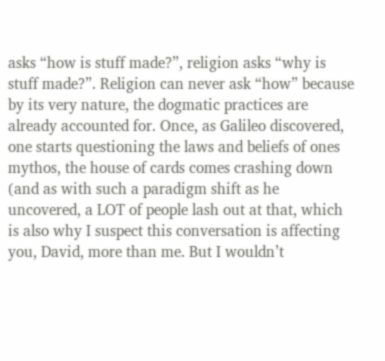asks “how is stuff made?”, religion asks “why is stuff made?”. Religion can never ask “how” because by its very nature, the dogmatic practices are already accounted for. Once, as Galileo discovered, one starts questioning the laws and beliefs of ones mythos, the house of cards comes crashing down (and as with such a paradigm shift as he uncovered, a LOT of people lash out at that, which is also why I suspect this conversation is affecting you, David, more than me. But I wouldn’t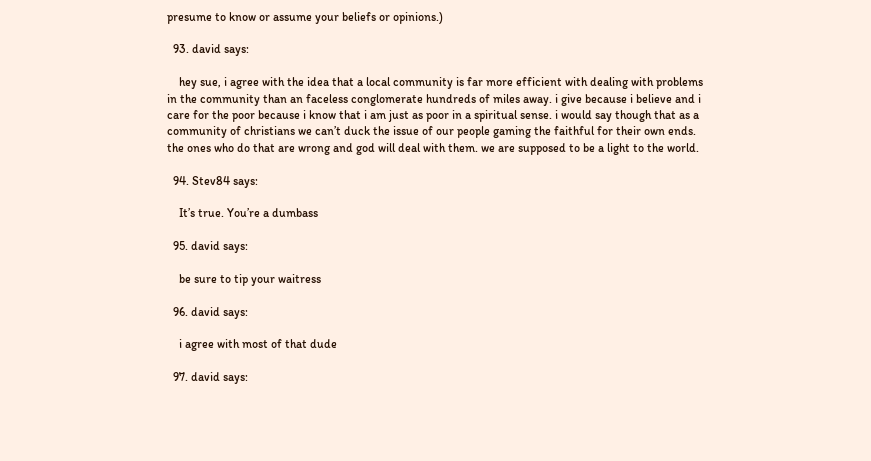presume to know or assume your beliefs or opinions.)

  93. david says:

    hey sue, i agree with the idea that a local community is far more efficient with dealing with problems in the community than an faceless conglomerate hundreds of miles away. i give because i believe and i care for the poor because i know that i am just as poor in a spiritual sense. i would say though that as a community of christians we can’t duck the issue of our people gaming the faithful for their own ends. the ones who do that are wrong and god will deal with them. we are supposed to be a light to the world.

  94. Stev84 says:

    It’s true. You’re a dumbass

  95. david says:

    be sure to tip your waitress

  96. david says:

    i agree with most of that dude

  97. david says: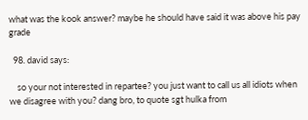what was the kook answer? maybe he should have said it was above his pay grade

  98. david says:

    so your not interested in repartee? you just want to call us all idiots when we disagree with you? dang bro, to quote sgt hulka from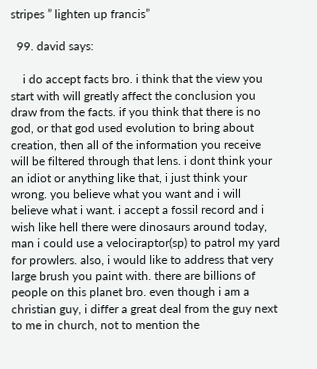stripes ” lighten up francis”

  99. david says:

    i do accept facts bro. i think that the view you start with will greatly affect the conclusion you draw from the facts. if you think that there is no god, or that god used evolution to bring about creation, then all of the information you receive will be filtered through that lens. i dont think your an idiot or anything like that, i just think your wrong. you believe what you want and i will believe what i want. i accept a fossil record and i wish like hell there were dinosaurs around today, man i could use a velociraptor(sp) to patrol my yard for prowlers. also, i would like to address that very large brush you paint with. there are billions of people on this planet bro. even though i am a christian guy, i differ a great deal from the guy next to me in church, not to mention the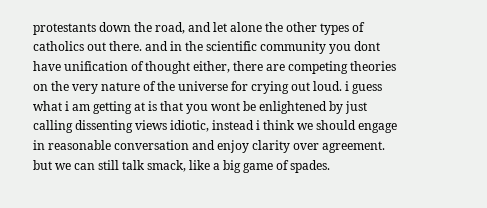protestants down the road, and let alone the other types of catholics out there. and in the scientific community you dont have unification of thought either, there are competing theories on the very nature of the universe for crying out loud. i guess what i am getting at is that you wont be enlightened by just calling dissenting views idiotic, instead i think we should engage in reasonable conversation and enjoy clarity over agreement. but we can still talk smack, like a big game of spades.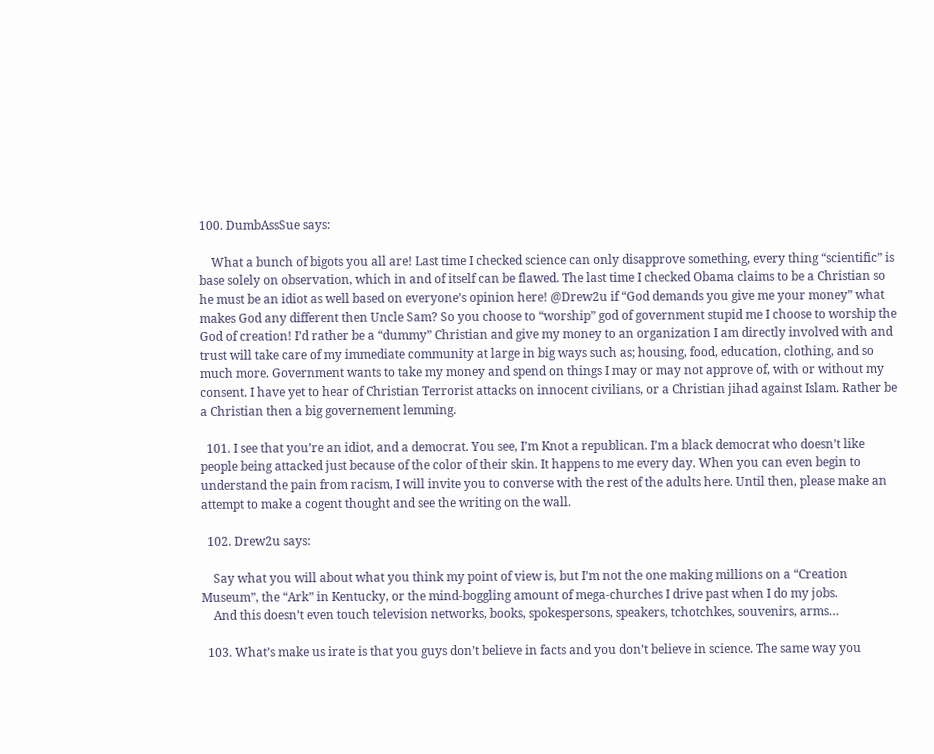100. DumbAssSue says:

    What a bunch of bigots you all are! Last time I checked science can only disapprove something, every thing “scientific” is base solely on observation, which in and of itself can be flawed. The last time I checked Obama claims to be a Christian so he must be an idiot as well based on everyone’s opinion here! @Drew2u if “God demands you give me your money” what makes God any different then Uncle Sam? So you choose to “worship” god of government stupid me I choose to worship the God of creation! I’d rather be a “dummy” Christian and give my money to an organization I am directly involved with and trust will take care of my immediate community at large in big ways such as; housing, food, education, clothing, and so much more. Government wants to take my money and spend on things I may or may not approve of, with or without my consent. I have yet to hear of Christian Terrorist attacks on innocent civilians, or a Christian jihad against Islam. Rather be a Christian then a big governement lemming.

  101. I see that you’re an idiot, and a democrat. You see, I’m Knot a republican. I’m a black democrat who doesn’t like people being attacked just because of the color of their skin. It happens to me every day. When you can even begin to understand the pain from racism, I will invite you to converse with the rest of the adults here. Until then, please make an attempt to make a cogent thought and see the writing on the wall.

  102. Drew2u says:

    Say what you will about what you think my point of view is, but I’m not the one making millions on a “Creation Museum”, the “Ark” in Kentucky, or the mind-boggling amount of mega-churches I drive past when I do my jobs.
    And this doesn’t even touch television networks, books, spokespersons, speakers, tchotchkes, souvenirs, arms…

  103. What’s make us irate is that you guys don’t believe in facts and you don’t believe in science. The same way you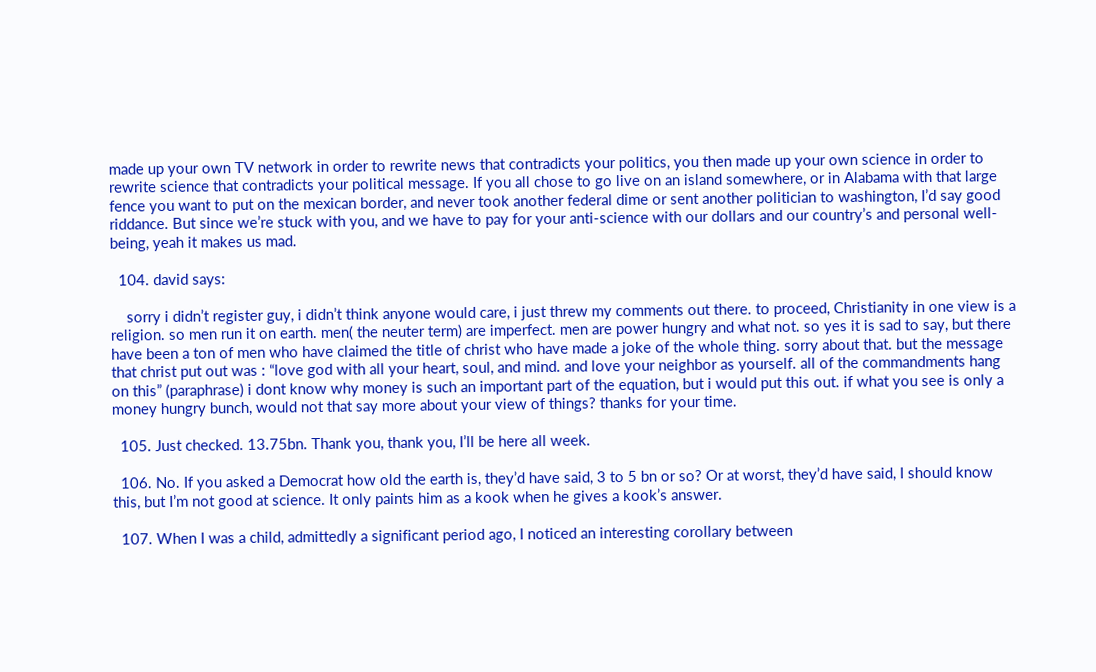made up your own TV network in order to rewrite news that contradicts your politics, you then made up your own science in order to rewrite science that contradicts your political message. If you all chose to go live on an island somewhere, or in Alabama with that large fence you want to put on the mexican border, and never took another federal dime or sent another politician to washington, I’d say good riddance. But since we’re stuck with you, and we have to pay for your anti-science with our dollars and our country’s and personal well-being, yeah it makes us mad.

  104. david says:

    sorry i didn’t register guy, i didn’t think anyone would care, i just threw my comments out there. to proceed, Christianity in one view is a religion. so men run it on earth. men( the neuter term) are imperfect. men are power hungry and what not. so yes it is sad to say, but there have been a ton of men who have claimed the title of christ who have made a joke of the whole thing. sorry about that. but the message that christ put out was : “love god with all your heart, soul, and mind. and love your neighbor as yourself. all of the commandments hang on this” (paraphrase) i dont know why money is such an important part of the equation, but i would put this out. if what you see is only a money hungry bunch, would not that say more about your view of things? thanks for your time.

  105. Just checked. 13.75bn. Thank you, thank you, I’ll be here all week.

  106. No. If you asked a Democrat how old the earth is, they’d have said, 3 to 5 bn or so? Or at worst, they’d have said, I should know this, but I’m not good at science. It only paints him as a kook when he gives a kook’s answer.

  107. When I was a child, admittedly a significant period ago, I noticed an interesting corollary between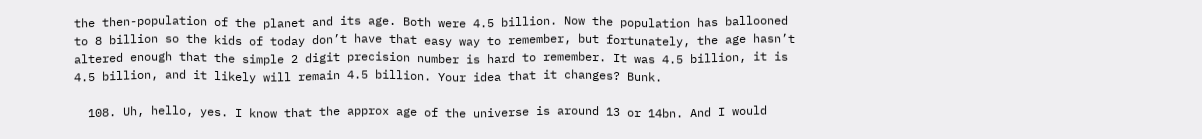the then-population of the planet and its age. Both were 4.5 billion. Now the population has ballooned to 8 billion so the kids of today don’t have that easy way to remember, but fortunately, the age hasn’t altered enough that the simple 2 digit precision number is hard to remember. It was 4.5 billion, it is 4.5 billion, and it likely will remain 4.5 billion. Your idea that it changes? Bunk.

  108. Uh, hello, yes. I know that the approx age of the universe is around 13 or 14bn. And I would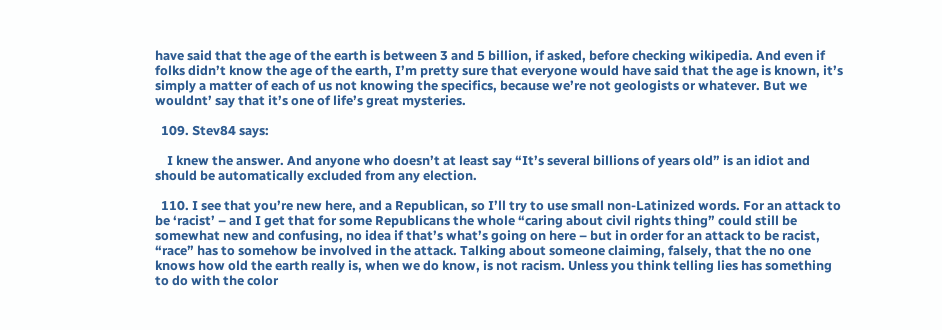have said that the age of the earth is between 3 and 5 billion, if asked, before checking wikipedia. And even if folks didn’t know the age of the earth, I’m pretty sure that everyone would have said that the age is known, it’s simply a matter of each of us not knowing the specifics, because we’re not geologists or whatever. But we wouldnt’ say that it’s one of life’s great mysteries.

  109. Stev84 says:

    I knew the answer. And anyone who doesn’t at least say “It’s several billions of years old” is an idiot and should be automatically excluded from any election.

  110. I see that you’re new here, and a Republican, so I’ll try to use small non-Latinized words. For an attack to be ‘racist’ – and I get that for some Republicans the whole “caring about civil rights thing” could still be somewhat new and confusing, no idea if that’s what’s going on here – but in order for an attack to be racist, “race” has to somehow be involved in the attack. Talking about someone claiming, falsely, that the no one knows how old the earth really is, when we do know, is not racism. Unless you think telling lies has something to do with the color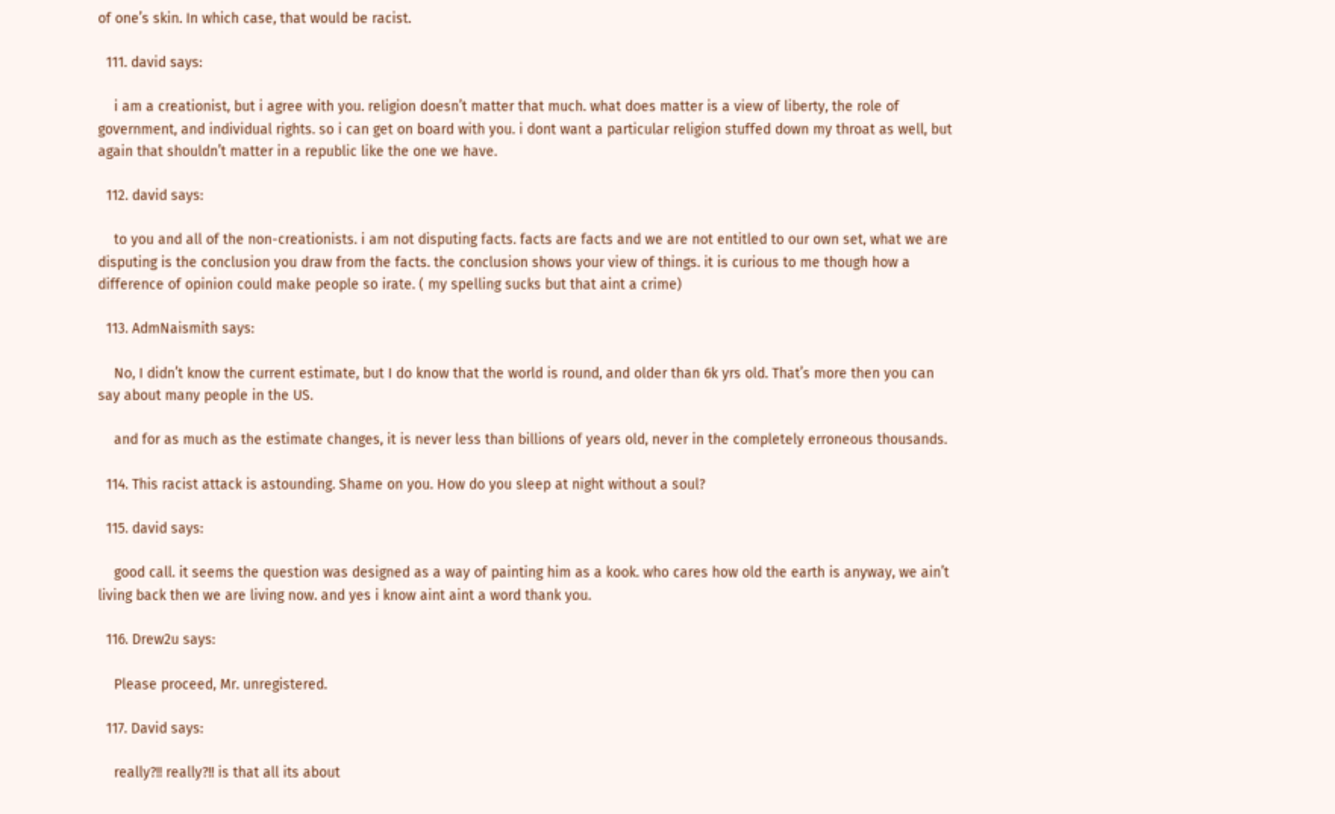of one’s skin. In which case, that would be racist.

  111. david says:

    i am a creationist, but i agree with you. religion doesn’t matter that much. what does matter is a view of liberty, the role of government, and individual rights. so i can get on board with you. i dont want a particular religion stuffed down my throat as well, but again that shouldn’t matter in a republic like the one we have.

  112. david says:

    to you and all of the non-creationists. i am not disputing facts. facts are facts and we are not entitled to our own set, what we are disputing is the conclusion you draw from the facts. the conclusion shows your view of things. it is curious to me though how a difference of opinion could make people so irate. ( my spelling sucks but that aint a crime)

  113. AdmNaismith says:

    No, I didn’t know the current estimate, but I do know that the world is round, and older than 6k yrs old. That’s more then you can say about many people in the US.

    and for as much as the estimate changes, it is never less than billions of years old, never in the completely erroneous thousands.

  114. This racist attack is astounding. Shame on you. How do you sleep at night without a soul?

  115. david says:

    good call. it seems the question was designed as a way of painting him as a kook. who cares how old the earth is anyway, we ain’t living back then we are living now. and yes i know aint aint a word thank you.

  116. Drew2u says:

    Please proceed, Mr. unregistered.

  117. David says:

    really?!! really?!! is that all its about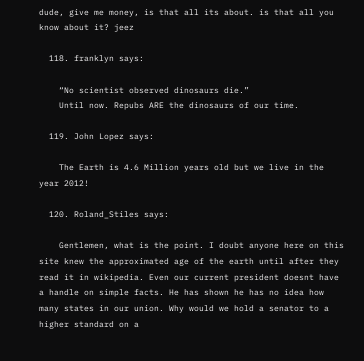dude, give me money, is that all its about. is that all you know about it? jeez

  118. franklyn says:

    “No scientist observed dinosaurs die.”
    Until now. Repubs ARE the dinosaurs of our time.

  119. John Lopez says:

    The Earth is 4.6 Million years old but we live in the year 2012!

  120. Roland_Stiles says:

    Gentlemen, what is the point. I doubt anyone here on this site knew the approximated age of the earth until after they read it in wikipedia. Even our current president doesnt have a handle on simple facts. He has shown he has no idea how many states in our union. Why would we hold a senator to a higher standard on a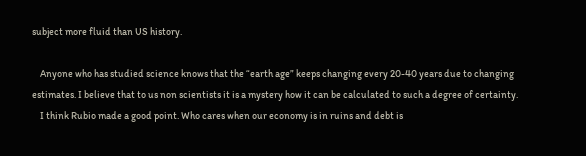subject more fluid than US history.

    Anyone who has studied science knows that the “earth age” keeps changing every 20-40 years due to changing estimates. I believe that to us non scientists it is a mystery how it can be calculated to such a degree of certainty.
    I think Rubio made a good point. Who cares when our economy is in ruins and debt is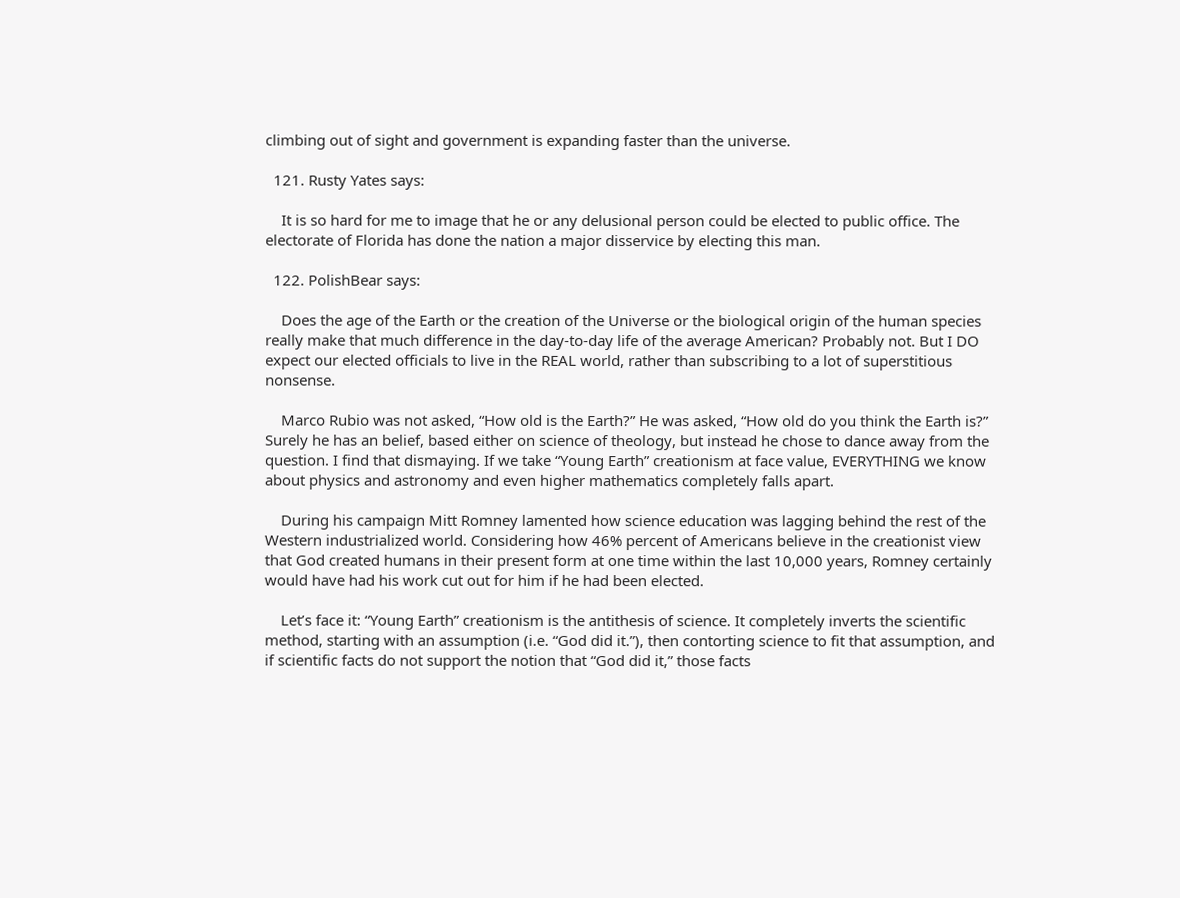climbing out of sight and government is expanding faster than the universe.

  121. Rusty Yates says:

    It is so hard for me to image that he or any delusional person could be elected to public office. The electorate of Florida has done the nation a major disservice by electing this man.

  122. PolishBear says:

    Does the age of the Earth or the creation of the Universe or the biological origin of the human species really make that much difference in the day-to-day life of the average American? Probably not. But I DO expect our elected officials to live in the REAL world, rather than subscribing to a lot of superstitious nonsense.

    Marco Rubio was not asked, “How old is the Earth?” He was asked, “How old do you think the Earth is?” Surely he has an belief, based either on science of theology, but instead he chose to dance away from the question. I find that dismaying. If we take “Young Earth” creationism at face value, EVERYTHING we know about physics and astronomy and even higher mathematics completely falls apart.

    During his campaign Mitt Romney lamented how science education was lagging behind the rest of the Western industrialized world. Considering how 46% percent of Americans believe in the creationist view that God created humans in their present form at one time within the last 10,000 years, Romney certainly would have had his work cut out for him if he had been elected.

    Let’s face it: “Young Earth” creationism is the antithesis of science. It completely inverts the scientific method, starting with an assumption (i.e. “God did it.”), then contorting science to fit that assumption, and if scientific facts do not support the notion that “God did it,” those facts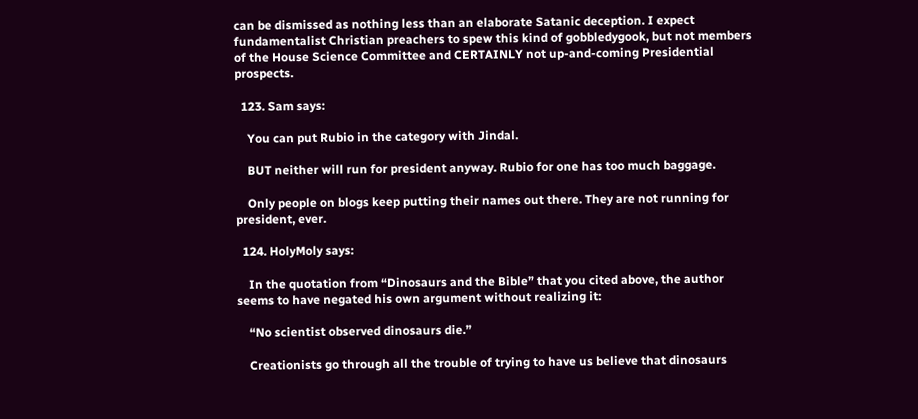can be dismissed as nothing less than an elaborate Satanic deception. I expect fundamentalist Christian preachers to spew this kind of gobbledygook, but not members of the House Science Committee and CERTAINLY not up-and-coming Presidential prospects.

  123. Sam says:

    You can put Rubio in the category with Jindal.

    BUT neither will run for president anyway. Rubio for one has too much baggage.

    Only people on blogs keep putting their names out there. They are not running for president, ever.

  124. HolyMoly says:

    In the quotation from “Dinosaurs and the Bible” that you cited above, the author seems to have negated his own argument without realizing it:

    “No scientist observed dinosaurs die.”

    Creationists go through all the trouble of trying to have us believe that dinosaurs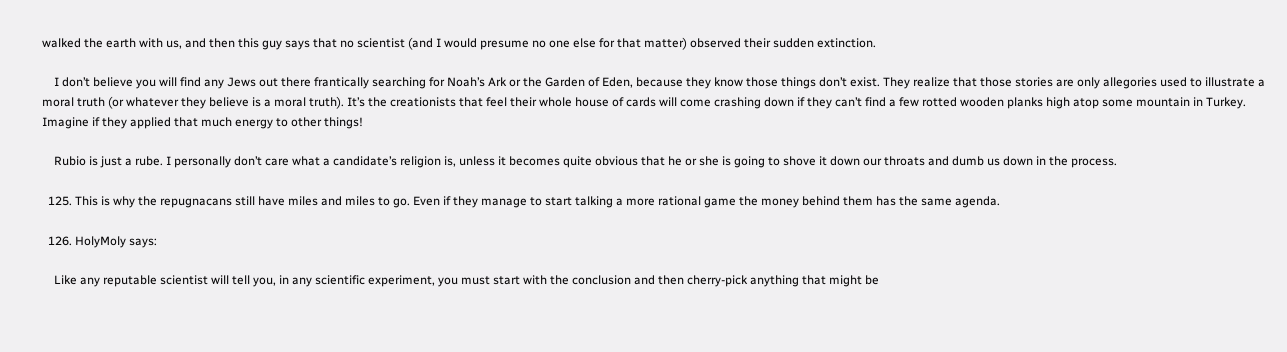walked the earth with us, and then this guy says that no scientist (and I would presume no one else for that matter) observed their sudden extinction.

    I don’t believe you will find any Jews out there frantically searching for Noah’s Ark or the Garden of Eden, because they know those things don’t exist. They realize that those stories are only allegories used to illustrate a moral truth (or whatever they believe is a moral truth). It’s the creationists that feel their whole house of cards will come crashing down if they can’t find a few rotted wooden planks high atop some mountain in Turkey. Imagine if they applied that much energy to other things!

    Rubio is just a rube. I personally don’t care what a candidate’s religion is, unless it becomes quite obvious that he or she is going to shove it down our throats and dumb us down in the process.

  125. This is why the repugnacans still have miles and miles to go. Even if they manage to start talking a more rational game the money behind them has the same agenda.

  126. HolyMoly says:

    Like any reputable scientist will tell you, in any scientific experiment, you must start with the conclusion and then cherry-pick anything that might be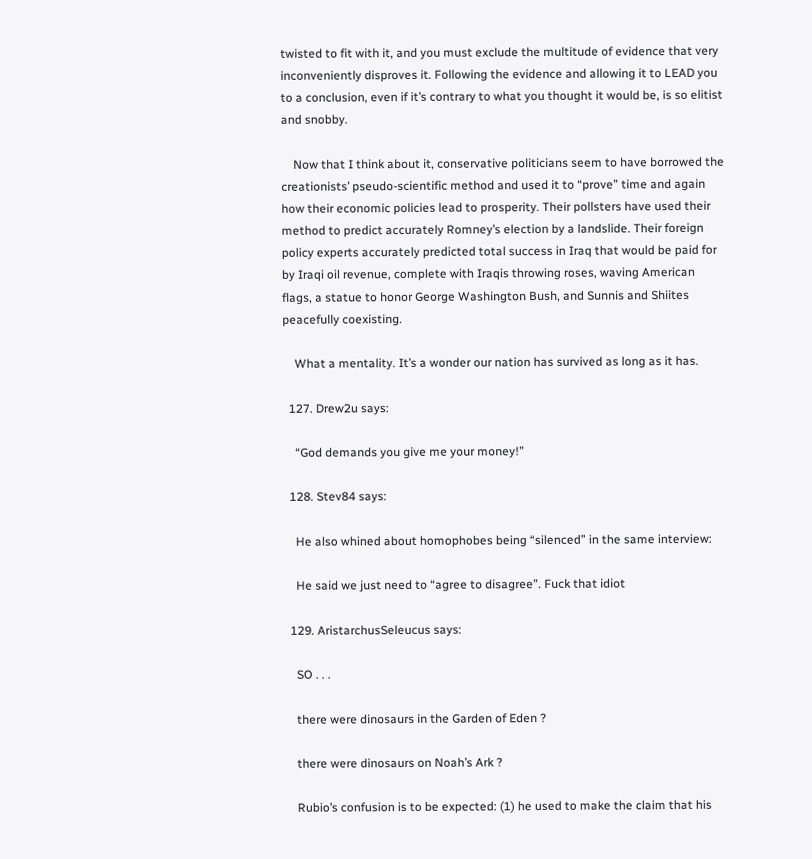twisted to fit with it, and you must exclude the multitude of evidence that very inconveniently disproves it. Following the evidence and allowing it to LEAD you to a conclusion, even if it’s contrary to what you thought it would be, is so elitist and snobby.

    Now that I think about it, conservative politicians seem to have borrowed the creationists’ pseudo-scientific method and used it to “prove” time and again how their economic policies lead to prosperity. Their pollsters have used their method to predict accurately Romney’s election by a landslide. Their foreign policy experts accurately predicted total success in Iraq that would be paid for by Iraqi oil revenue, complete with Iraqis throwing roses, waving American flags, a statue to honor George Washington Bush, and Sunnis and Shiites peacefully coexisting.

    What a mentality. It’s a wonder our nation has survived as long as it has.

  127. Drew2u says:

    “God demands you give me your money!”

  128. Stev84 says:

    He also whined about homophobes being “silenced” in the same interview:

    He said we just need to “agree to disagree”. Fuck that idiot

  129. AristarchusSeleucus says:

    SO . . .

    there were dinosaurs in the Garden of Eden ?

    there were dinosaurs on Noah’s Ark ?

    Rubio’s confusion is to be expected: (1) he used to make the claim that his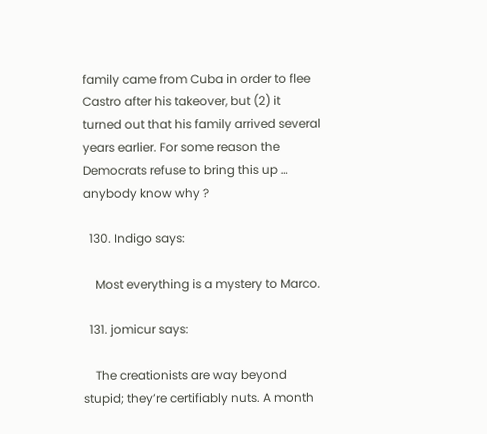family came from Cuba in order to flee Castro after his takeover, but (2) it turned out that his family arrived several years earlier. For some reason the Democrats refuse to bring this up … anybody know why ?

  130. Indigo says:

    Most everything is a mystery to Marco.

  131. jomicur says:

    The creationists are way beyond stupid; they’re certifiably nuts. A month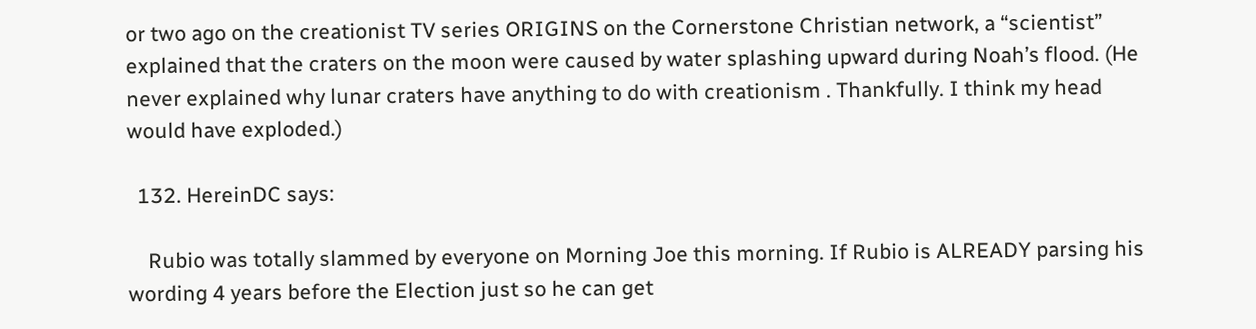or two ago on the creationist TV series ORIGINS on the Cornerstone Christian network, a “scientist” explained that the craters on the moon were caused by water splashing upward during Noah’s flood. (He never explained why lunar craters have anything to do with creationism . Thankfully. I think my head would have exploded.)

  132. HereinDC says:

    Rubio was totally slammed by everyone on Morning Joe this morning. If Rubio is ALREADY parsing his wording 4 years before the Election just so he can get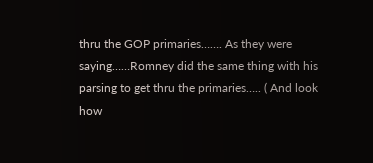thru the GOP primaries……. As they were saying……Romney did the same thing with his parsing to get thru the primaries….. ( And look how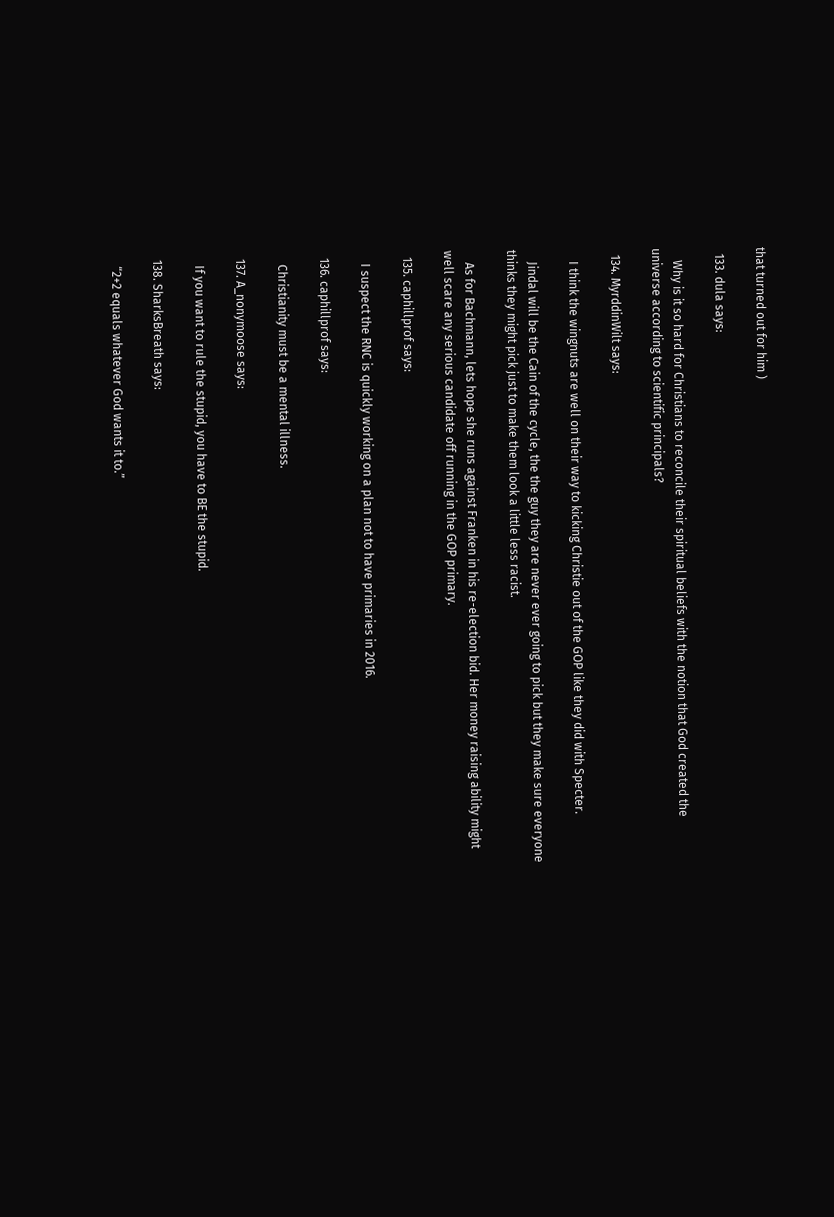that turned out for him )

  133. dula says:

    Why is it so hard for Christians to reconcile their spiritual beliefs with the notion that God created the universe according to scientific principals?

  134. MyrddinWilt says:

    I think the wingnuts are well on their way to kicking Christie out of the GOP like they did with Specter.

    Jindal will be the Cain of the cycle, the the guy they are never ever going to pick but they make sure everyone thinks they might pick just to make them look a little less racist.

    As for Bachmann, lets hope she runs against Franken in his re-election bid. Her money raising ability might well scare any serious candidate off running in the GOP primary.

  135. caphillprof says:

    I suspect the RNC is quickly working on a plan not to have primaries in 2016.

  136. caphillprof says:

    Christianity must be a mental illness.

  137. A_nonymoose says:

    If you want to rule the stupid, you have to BE the stupid.

  138. SharksBreath says:

    “2+2 equals whatever God wants it to.”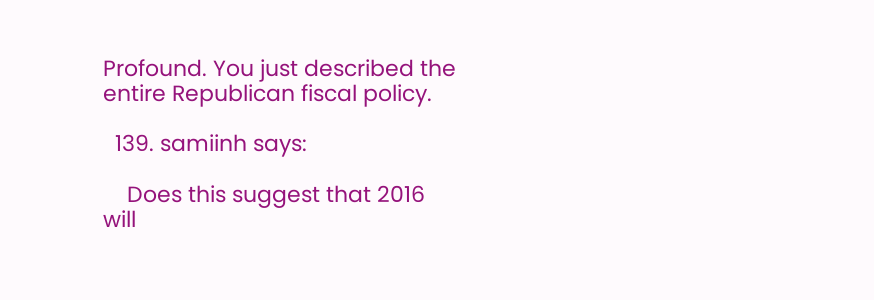Profound. You just described the entire Republican fiscal policy.

  139. samiinh says:

    Does this suggest that 2016 will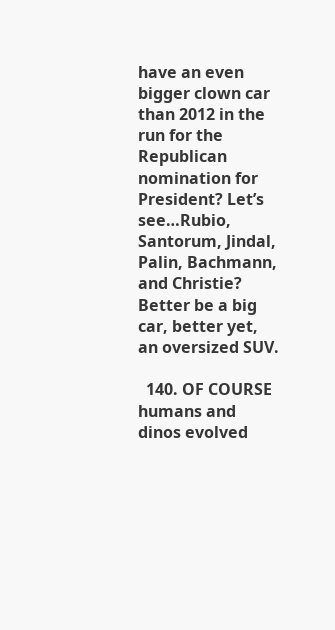have an even bigger clown car than 2012 in the run for the Republican nomination for President? Let’s see…Rubio, Santorum, Jindal, Palin, Bachmann, and Christie? Better be a big car, better yet, an oversized SUV.

  140. OF COURSE humans and dinos evolved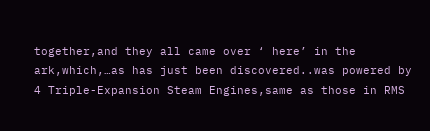together,and they all came over ‘ here’ in the ark,which,…as has just been discovered..was powered by 4 Triple-Expansion Steam Engines,same as those in RMS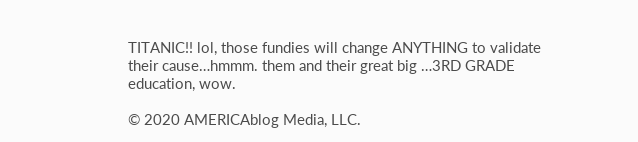TITANIC!! lol, those fundies will change ANYTHING to validate their cause…hmmm. them and their great big …3RD GRADE education, wow.

© 2020 AMERICAblog Media, LLC.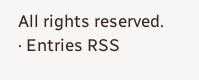All rights reserved. · Entries RSS